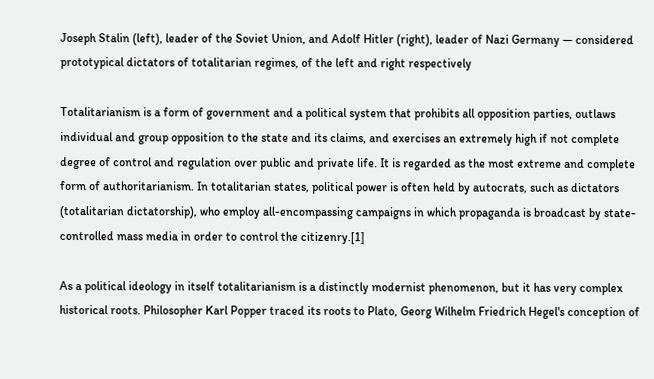Joseph Stalin (left), leader of the Soviet Union, and Adolf Hitler (right), leader of Nazi Germany — considered prototypical dictators of totalitarian regimes, of the left and right respectively

Totalitarianism is a form of government and a political system that prohibits all opposition parties, outlaws individual and group opposition to the state and its claims, and exercises an extremely high if not complete degree of control and regulation over public and private life. It is regarded as the most extreme and complete form of authoritarianism. In totalitarian states, political power is often held by autocrats, such as dictators (totalitarian dictatorship), who employ all-encompassing campaigns in which propaganda is broadcast by state-controlled mass media in order to control the citizenry.[1]

As a political ideology in itself totalitarianism is a distinctly modernist phenomenon, but it has very complex historical roots. Philosopher Karl Popper traced its roots to Plato, Georg Wilhelm Friedrich Hegel's conception of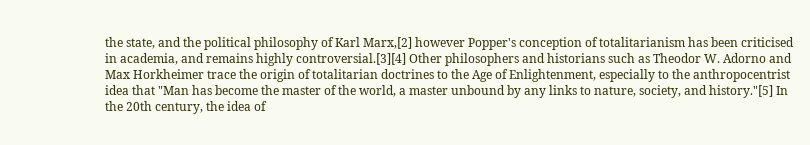the state, and the political philosophy of Karl Marx,[2] however Popper's conception of totalitarianism has been criticised in academia, and remains highly controversial.[3][4] Other philosophers and historians such as Theodor W. Adorno and Max Horkheimer trace the origin of totalitarian doctrines to the Age of Enlightenment, especially to the anthropocentrist idea that "Man has become the master of the world, a master unbound by any links to nature, society, and history."[5] In the 20th century, the idea of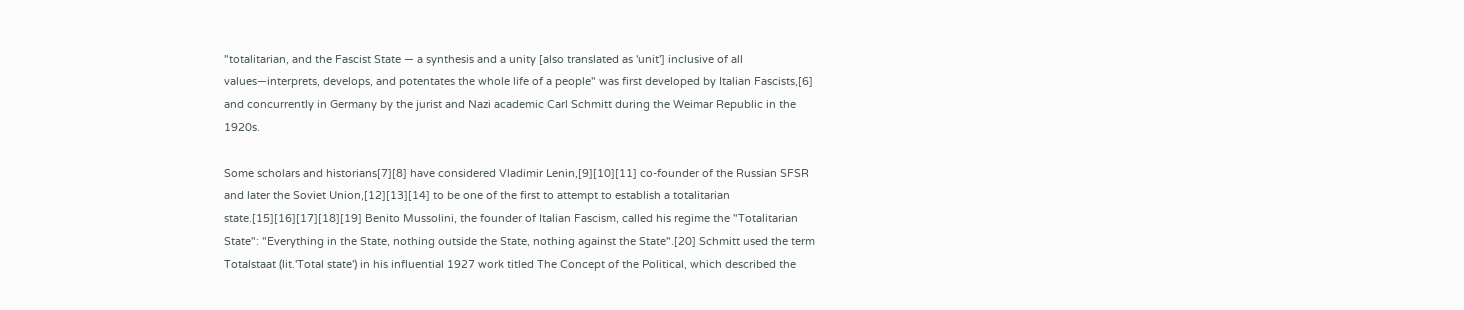"totalitarian, and the Fascist State — a synthesis and a unity [also translated as 'unit'] inclusive of all values—interprets, develops, and potentates the whole life of a people" was first developed by Italian Fascists,[6] and concurrently in Germany by the jurist and Nazi academic Carl Schmitt during the Weimar Republic in the 1920s.

Some scholars and historians[7][8] have considered Vladimir Lenin,[9][10][11] co-founder of the Russian SFSR and later the Soviet Union,[12][13][14] to be one of the first to attempt to establish a totalitarian state.[15][16][17][18][19] Benito Mussolini, the founder of Italian Fascism, called his regime the "Totalitarian State": "Everything in the State, nothing outside the State, nothing against the State".[20] Schmitt used the term Totalstaat (lit.'Total state') in his influential 1927 work titled The Concept of the Political, which described the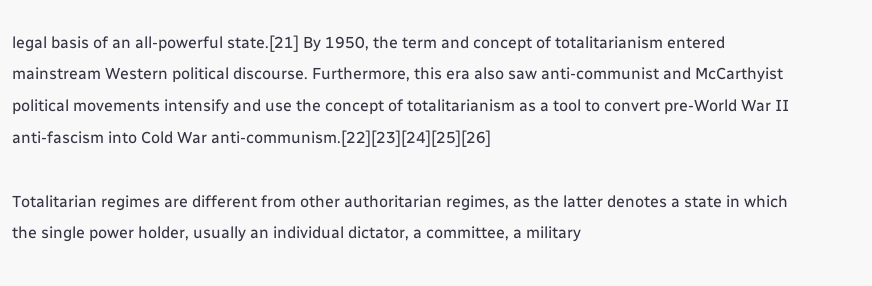legal basis of an all-powerful state.[21] By 1950, the term and concept of totalitarianism entered mainstream Western political discourse. Furthermore, this era also saw anti-communist and McCarthyist political movements intensify and use the concept of totalitarianism as a tool to convert pre-World War II anti-fascism into Cold War anti-communism.[22][23][24][25][26]

Totalitarian regimes are different from other authoritarian regimes, as the latter denotes a state in which the single power holder, usually an individual dictator, a committee, a military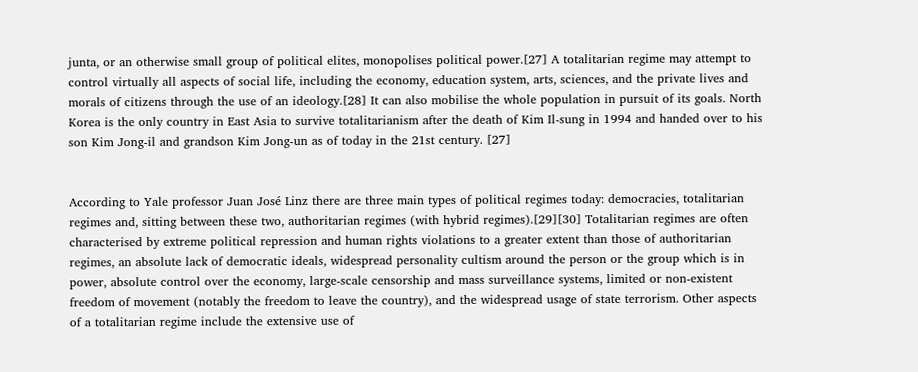junta, or an otherwise small group of political elites, monopolises political power.[27] A totalitarian regime may attempt to control virtually all aspects of social life, including the economy, education system, arts, sciences, and the private lives and morals of citizens through the use of an ideology.[28] It can also mobilise the whole population in pursuit of its goals. North Korea is the only country in East Asia to survive totalitarianism after the death of Kim Il-sung in 1994 and handed over to his son Kim Jong-il and grandson Kim Jong-un as of today in the 21st century. [27]


According to Yale professor Juan José Linz there are three main types of political regimes today: democracies, totalitarian regimes and, sitting between these two, authoritarian regimes (with hybrid regimes).[29][30] Totalitarian regimes are often characterised by extreme political repression and human rights violations to a greater extent than those of authoritarian regimes, an absolute lack of democratic ideals, widespread personality cultism around the person or the group which is in power, absolute control over the economy, large-scale censorship and mass surveillance systems, limited or non-existent freedom of movement (notably the freedom to leave the country), and the widespread usage of state terrorism. Other aspects of a totalitarian regime include the extensive use of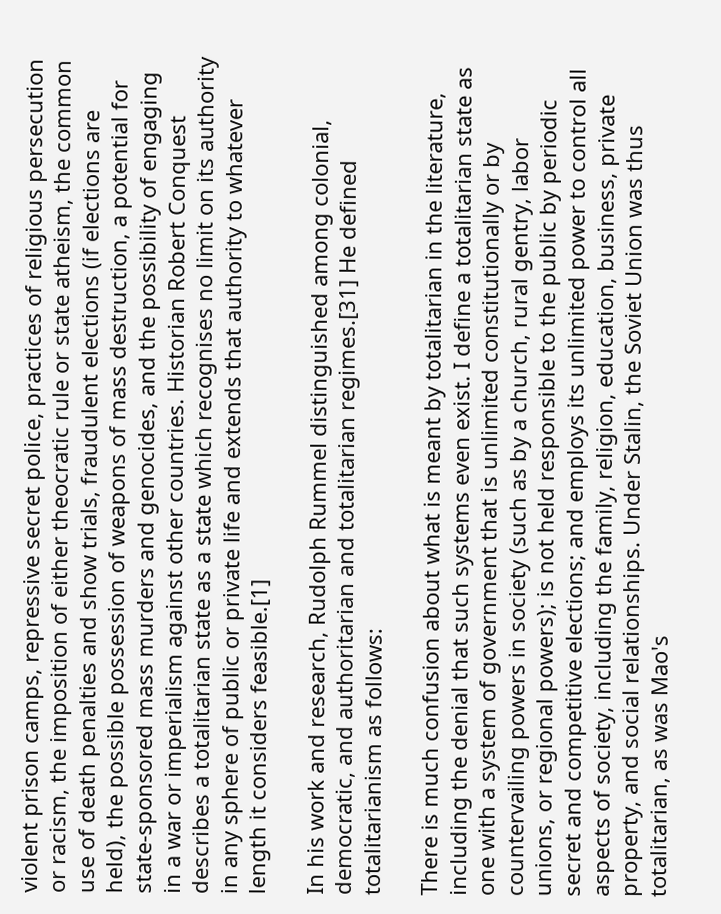violent prison camps, repressive secret police, practices of religious persecution or racism, the imposition of either theocratic rule or state atheism, the common use of death penalties and show trials, fraudulent elections (if elections are held), the possible possession of weapons of mass destruction, a potential for state-sponsored mass murders and genocides, and the possibility of engaging in a war or imperialism against other countries. Historian Robert Conquest describes a totalitarian state as a state which recognises no limit on its authority in any sphere of public or private life and extends that authority to whatever length it considers feasible.[1]

In his work and research, Rudolph Rummel distinguished among colonial, democratic, and authoritarian and totalitarian regimes.[31] He defined totalitarianism as follows:

There is much confusion about what is meant by totalitarian in the literature, including the denial that such systems even exist. I define a totalitarian state as one with a system of government that is unlimited constitutionally or by countervailing powers in society (such as by a church, rural gentry, labor unions, or regional powers); is not held responsible to the public by periodic secret and competitive elections; and employs its unlimited power to control all aspects of society, including the family, religion, education, business, private property, and social relationships. Under Stalin, the Soviet Union was thus totalitarian, as was Mao's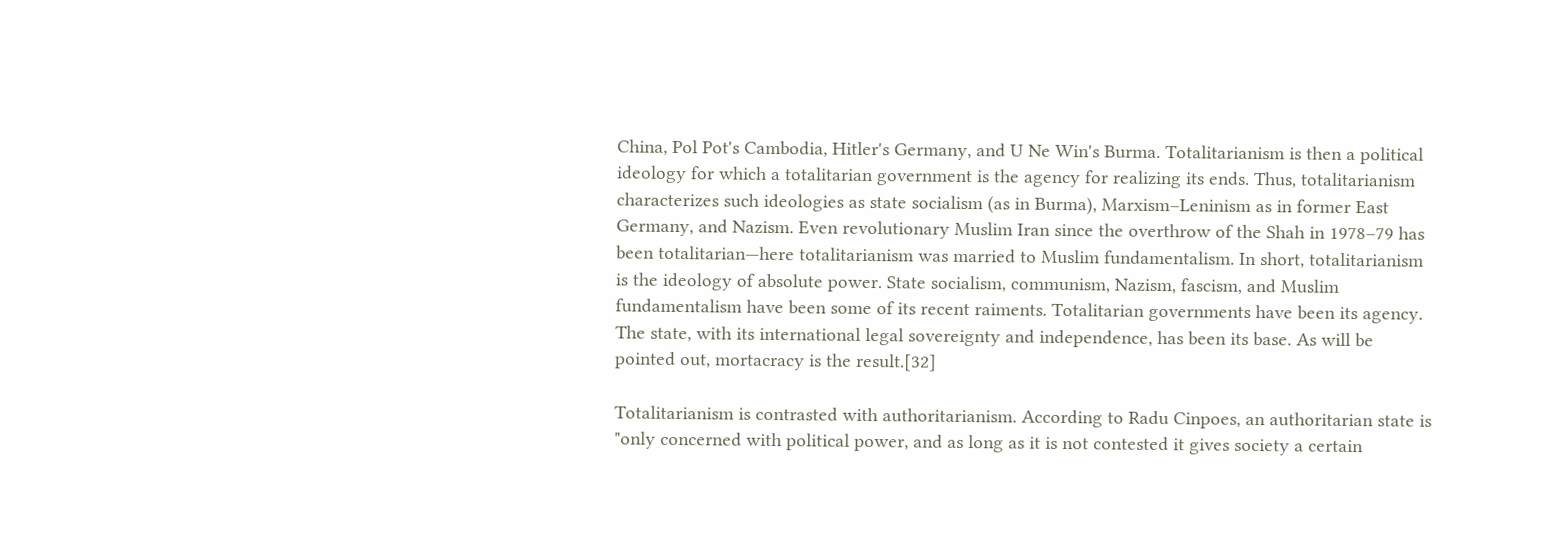China, Pol Pot's Cambodia, Hitler's Germany, and U Ne Win's Burma. Totalitarianism is then a political ideology for which a totalitarian government is the agency for realizing its ends. Thus, totalitarianism characterizes such ideologies as state socialism (as in Burma), Marxism–Leninism as in former East Germany, and Nazism. Even revolutionary Muslim Iran since the overthrow of the Shah in 1978–79 has been totalitarian—here totalitarianism was married to Muslim fundamentalism. In short, totalitarianism is the ideology of absolute power. State socialism, communism, Nazism, fascism, and Muslim fundamentalism have been some of its recent raiments. Totalitarian governments have been its agency. The state, with its international legal sovereignty and independence, has been its base. As will be pointed out, mortacracy is the result.[32]

Totalitarianism is contrasted with authoritarianism. According to Radu Cinpoes, an authoritarian state is "only concerned with political power, and as long as it is not contested it gives society a certain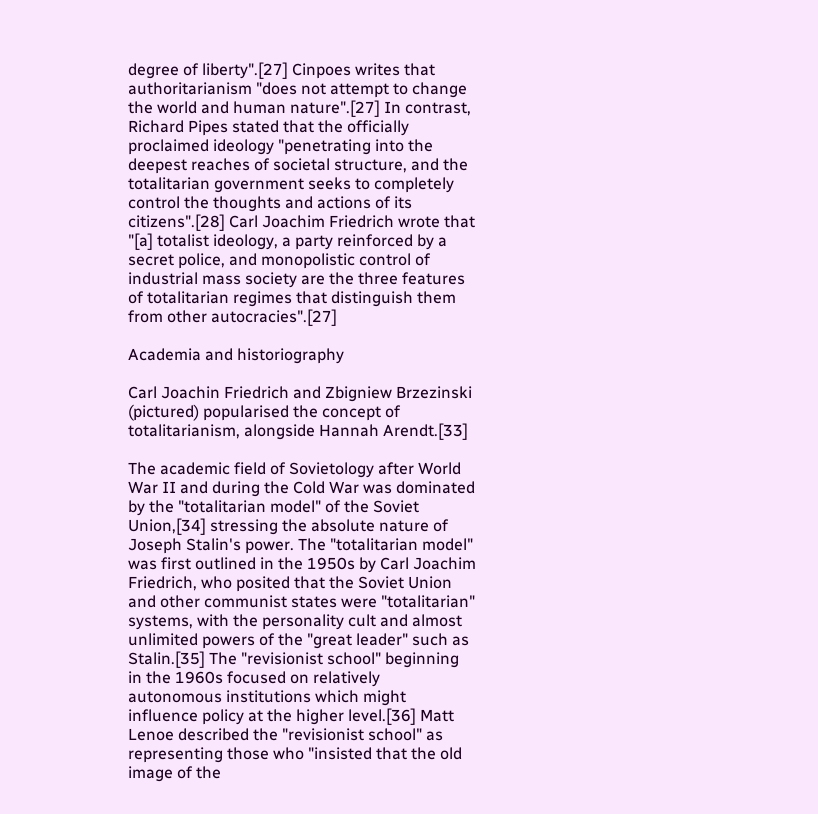degree of liberty".[27] Cinpoes writes that authoritarianism "does not attempt to change the world and human nature".[27] In contrast, Richard Pipes stated that the officially proclaimed ideology "penetrating into the deepest reaches of societal structure, and the totalitarian government seeks to completely control the thoughts and actions of its citizens".[28] Carl Joachim Friedrich wrote that "[a] totalist ideology, a party reinforced by a secret police, and monopolistic control of industrial mass society are the three features of totalitarian regimes that distinguish them from other autocracies".[27]

Academia and historiography

Carl Joachin Friedrich and Zbigniew Brzezinski (pictured) popularised the concept of totalitarianism, alongside Hannah Arendt.[33]

The academic field of Sovietology after World War II and during the Cold War was dominated by the "totalitarian model" of the Soviet Union,[34] stressing the absolute nature of Joseph Stalin's power. The "totalitarian model" was first outlined in the 1950s by Carl Joachim Friedrich, who posited that the Soviet Union and other communist states were "totalitarian" systems, with the personality cult and almost unlimited powers of the "great leader" such as Stalin.[35] The "revisionist school" beginning in the 1960s focused on relatively autonomous institutions which might influence policy at the higher level.[36] Matt Lenoe described the "revisionist school" as representing those who "insisted that the old image of the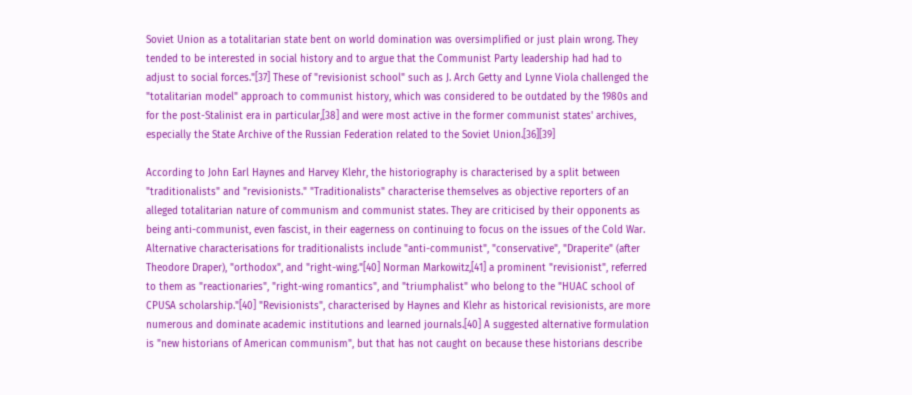Soviet Union as a totalitarian state bent on world domination was oversimplified or just plain wrong. They tended to be interested in social history and to argue that the Communist Party leadership had had to adjust to social forces."[37] These of "revisionist school" such as J. Arch Getty and Lynne Viola challenged the "totalitarian model" approach to communist history, which was considered to be outdated by the 1980s and for the post-Stalinist era in particular,[38] and were most active in the former communist states' archives, especially the State Archive of the Russian Federation related to the Soviet Union.[36][39]

According to John Earl Haynes and Harvey Klehr, the historiography is characterised by a split between "traditionalists" and "revisionists." "Traditionalists" characterise themselves as objective reporters of an alleged totalitarian nature of communism and communist states. They are criticised by their opponents as being anti-communist, even fascist, in their eagerness on continuing to focus on the issues of the Cold War. Alternative characterisations for traditionalists include "anti-communist", "conservative", "Draperite" (after Theodore Draper), "orthodox", and "right-wing."[40] Norman Markowitz,[41] a prominent "revisionist", referred to them as "reactionaries", "right-wing romantics", and "triumphalist" who belong to the "HUAC school of CPUSA scholarship."[40] "Revisionists", characterised by Haynes and Klehr as historical revisionists, are more numerous and dominate academic institutions and learned journals.[40] A suggested alternative formulation is "new historians of American communism", but that has not caught on because these historians describe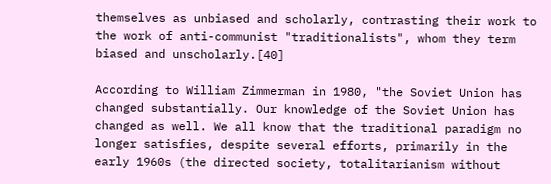themselves as unbiased and scholarly, contrasting their work to the work of anti-communist "traditionalists", whom they term biased and unscholarly.[40]

According to William Zimmerman in 1980, "the Soviet Union has changed substantially. Our knowledge of the Soviet Union has changed as well. We all know that the traditional paradigm no longer satisfies, despite several efforts, primarily in the early 1960s (the directed society, totalitarianism without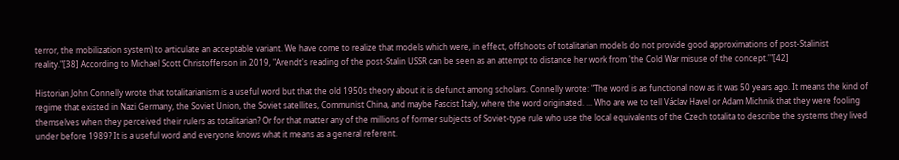terror, the mobilization system) to articulate an acceptable variant. We have come to realize that models which were, in effect, offshoots of totalitarian models do not provide good approximations of post-Stalinist reality."[38] According to Michael Scott Christofferson in 2019, "Arendt's reading of the post-Stalin USSR can be seen as an attempt to distance her work from 'the Cold War misuse of the concept.'"[42]

Historian John Connelly wrote that totalitarianism is a useful word but that the old 1950s theory about it is defunct among scholars. Connelly wrote: "The word is as functional now as it was 50 years ago. It means the kind of regime that existed in Nazi Germany, the Soviet Union, the Soviet satellites, Communist China, and maybe Fascist Italy, where the word originated. ... Who are we to tell Václav Havel or Adam Michnik that they were fooling themselves when they perceived their rulers as totalitarian? Or for that matter any of the millions of former subjects of Soviet-type rule who use the local equivalents of the Czech totalita to describe the systems they lived under before 1989? It is a useful word and everyone knows what it means as a general referent.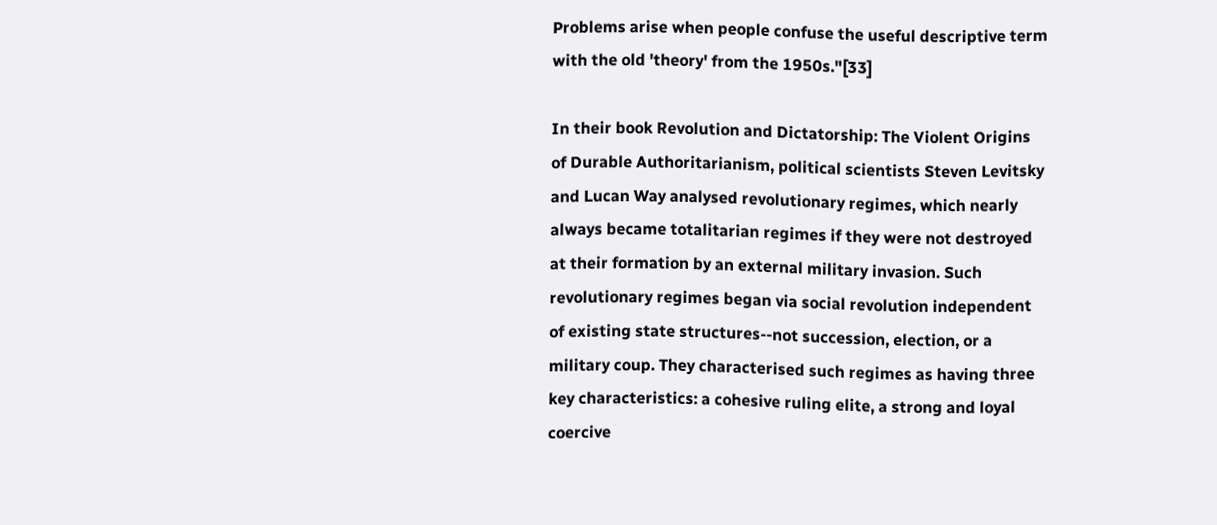Problems arise when people confuse the useful descriptive term with the old 'theory' from the 1950s."[33]

In their book Revolution and Dictatorship: The Violent Origins of Durable Authoritarianism, political scientists Steven Levitsky and Lucan Way analysed revolutionary regimes, which nearly always became totalitarian regimes if they were not destroyed at their formation by an external military invasion. Such revolutionary regimes began via social revolution independent of existing state structures--not succession, election, or a military coup. They characterised such regimes as having three key characteristics: a cohesive ruling elite, a strong and loyal coercive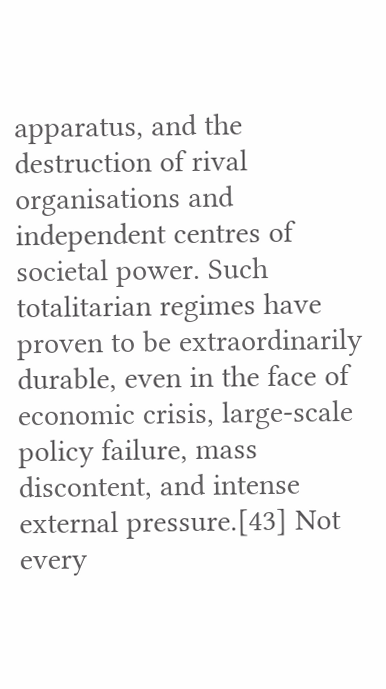apparatus, and the destruction of rival organisations and independent centres of societal power. Such totalitarian regimes have proven to be extraordinarily durable, even in the face of economic crisis, large-scale policy failure, mass discontent, and intense external pressure.[43] Not every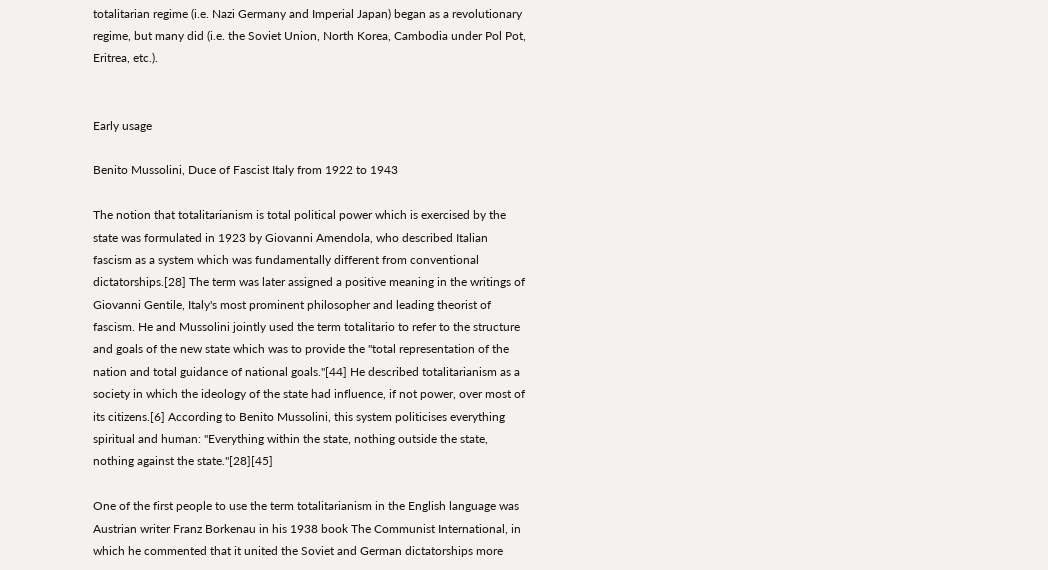totalitarian regime (i.e. Nazi Germany and Imperial Japan) began as a revolutionary regime, but many did (i.e. the Soviet Union, North Korea, Cambodia under Pol Pot, Eritrea, etc.).


Early usage

Benito Mussolini, Duce of Fascist Italy from 1922 to 1943

The notion that totalitarianism is total political power which is exercised by the state was formulated in 1923 by Giovanni Amendola, who described Italian fascism as a system which was fundamentally different from conventional dictatorships.[28] The term was later assigned a positive meaning in the writings of Giovanni Gentile, Italy's most prominent philosopher and leading theorist of fascism. He and Mussolini jointly used the term totalitario to refer to the structure and goals of the new state which was to provide the "total representation of the nation and total guidance of national goals."[44] He described totalitarianism as a society in which the ideology of the state had influence, if not power, over most of its citizens.[6] According to Benito Mussolini, this system politicises everything spiritual and human: "Everything within the state, nothing outside the state, nothing against the state."[28][45]

One of the first people to use the term totalitarianism in the English language was Austrian writer Franz Borkenau in his 1938 book The Communist International, in which he commented that it united the Soviet and German dictatorships more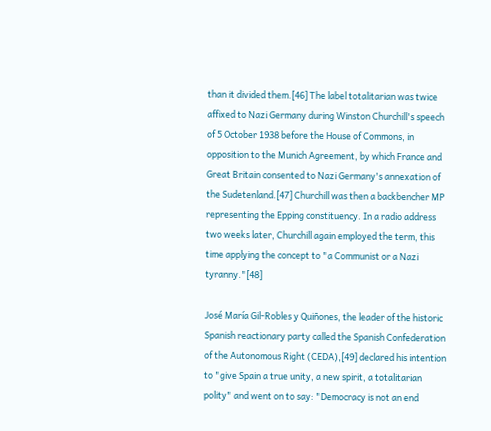than it divided them.[46] The label totalitarian was twice affixed to Nazi Germany during Winston Churchill's speech of 5 October 1938 before the House of Commons, in opposition to the Munich Agreement, by which France and Great Britain consented to Nazi Germany's annexation of the Sudetenland.[47] Churchill was then a backbencher MP representing the Epping constituency. In a radio address two weeks later, Churchill again employed the term, this time applying the concept to "a Communist or a Nazi tyranny."[48]

José María Gil-Robles y Quiñones, the leader of the historic Spanish reactionary party called the Spanish Confederation of the Autonomous Right (CEDA),[49] declared his intention to "give Spain a true unity, a new spirit, a totalitarian polity" and went on to say: "Democracy is not an end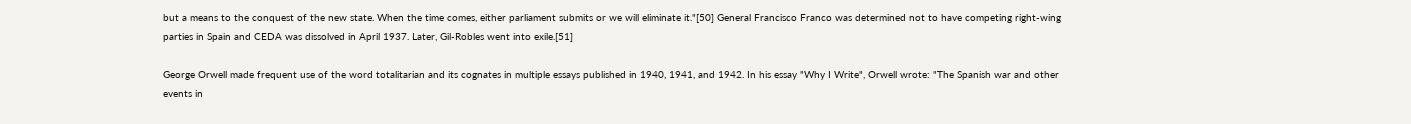but a means to the conquest of the new state. When the time comes, either parliament submits or we will eliminate it."[50] General Francisco Franco was determined not to have competing right-wing parties in Spain and CEDA was dissolved in April 1937. Later, Gil-Robles went into exile.[51]

George Orwell made frequent use of the word totalitarian and its cognates in multiple essays published in 1940, 1941, and 1942. In his essay "Why I Write", Orwell wrote: "The Spanish war and other events in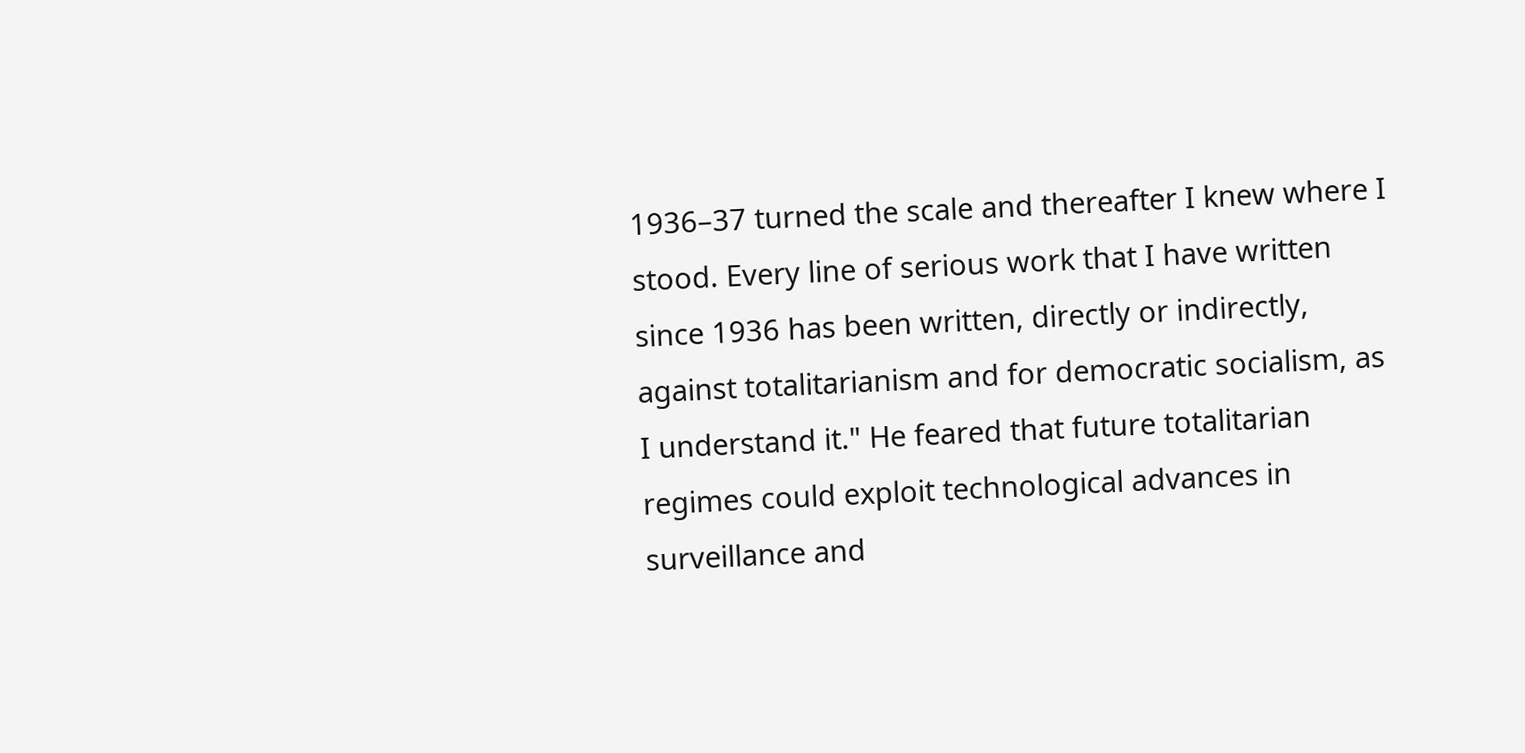1936–37 turned the scale and thereafter I knew where I stood. Every line of serious work that I have written since 1936 has been written, directly or indirectly, against totalitarianism and for democratic socialism, as I understand it." He feared that future totalitarian regimes could exploit technological advances in surveillance and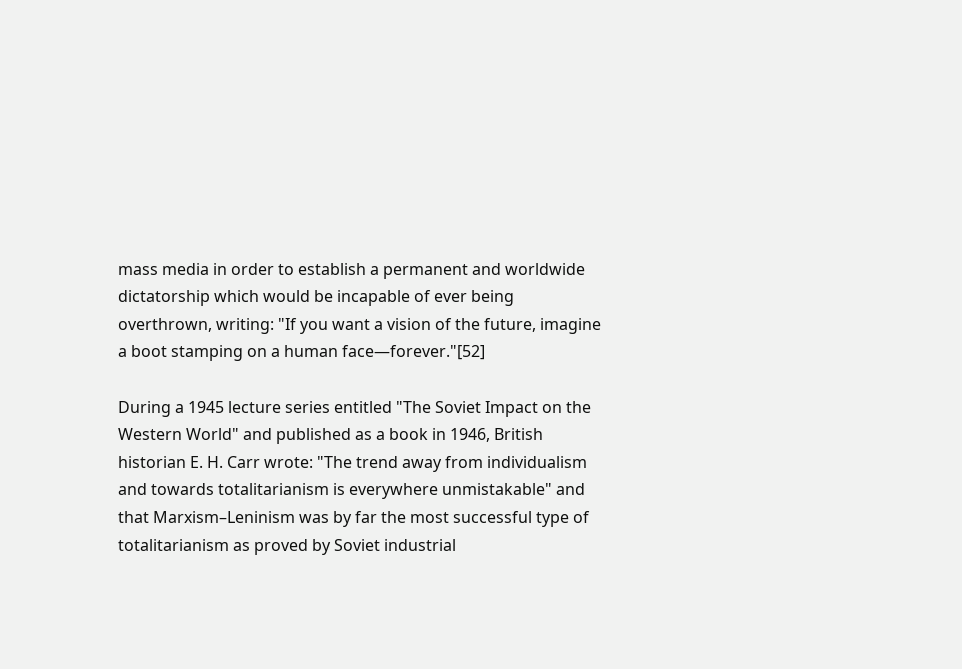mass media in order to establish a permanent and worldwide dictatorship which would be incapable of ever being overthrown, writing: "If you want a vision of the future, imagine a boot stamping on a human face—forever."[52]

During a 1945 lecture series entitled "The Soviet Impact on the Western World" and published as a book in 1946, British historian E. H. Carr wrote: "The trend away from individualism and towards totalitarianism is everywhere unmistakable" and that Marxism–Leninism was by far the most successful type of totalitarianism as proved by Soviet industrial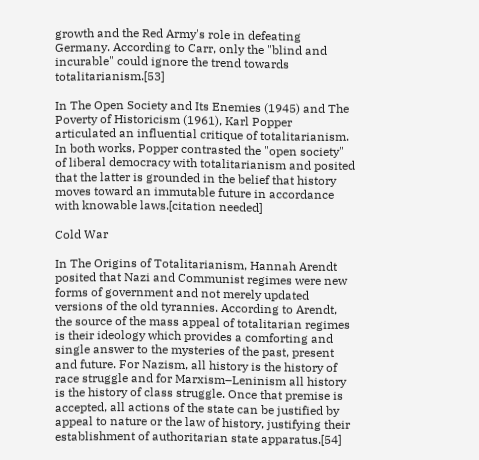growth and the Red Army's role in defeating Germany. According to Carr, only the "blind and incurable" could ignore the trend towards totalitarianism.[53]

In The Open Society and Its Enemies (1945) and The Poverty of Historicism (1961), Karl Popper articulated an influential critique of totalitarianism. In both works, Popper contrasted the "open society" of liberal democracy with totalitarianism and posited that the latter is grounded in the belief that history moves toward an immutable future in accordance with knowable laws.[citation needed]

Cold War

In The Origins of Totalitarianism, Hannah Arendt posited that Nazi and Communist regimes were new forms of government and not merely updated versions of the old tyrannies. According to Arendt, the source of the mass appeal of totalitarian regimes is their ideology which provides a comforting and single answer to the mysteries of the past, present and future. For Nazism, all history is the history of race struggle and for Marxism–Leninism all history is the history of class struggle. Once that premise is accepted, all actions of the state can be justified by appeal to nature or the law of history, justifying their establishment of authoritarian state apparatus.[54]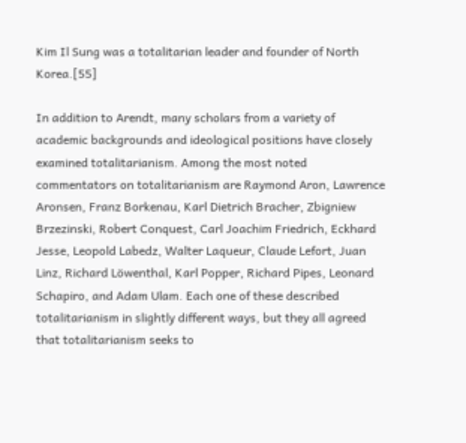Kim Il Sung was a totalitarian leader and founder of North Korea.[55]

In addition to Arendt, many scholars from a variety of academic backgrounds and ideological positions have closely examined totalitarianism. Among the most noted commentators on totalitarianism are Raymond Aron, Lawrence Aronsen, Franz Borkenau, Karl Dietrich Bracher, Zbigniew Brzezinski, Robert Conquest, Carl Joachim Friedrich, Eckhard Jesse, Leopold Labedz, Walter Laqueur, Claude Lefort, Juan Linz, Richard Löwenthal, Karl Popper, Richard Pipes, Leonard Schapiro, and Adam Ulam. Each one of these described totalitarianism in slightly different ways, but they all agreed that totalitarianism seeks to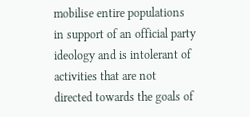mobilise entire populations in support of an official party ideology and is intolerant of activities that are not directed towards the goals of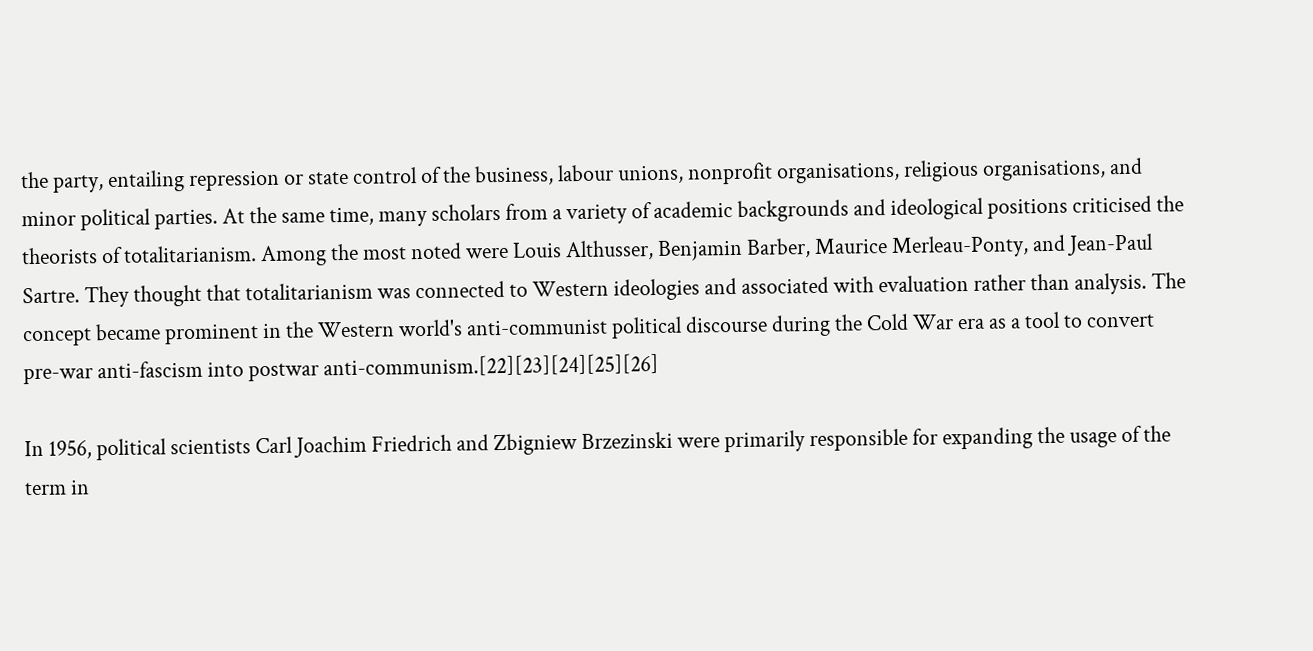the party, entailing repression or state control of the business, labour unions, nonprofit organisations, religious organisations, and minor political parties. At the same time, many scholars from a variety of academic backgrounds and ideological positions criticised the theorists of totalitarianism. Among the most noted were Louis Althusser, Benjamin Barber, Maurice Merleau-Ponty, and Jean-Paul Sartre. They thought that totalitarianism was connected to Western ideologies and associated with evaluation rather than analysis. The concept became prominent in the Western world's anti-communist political discourse during the Cold War era as a tool to convert pre-war anti-fascism into postwar anti-communism.[22][23][24][25][26]

In 1956, political scientists Carl Joachim Friedrich and Zbigniew Brzezinski were primarily responsible for expanding the usage of the term in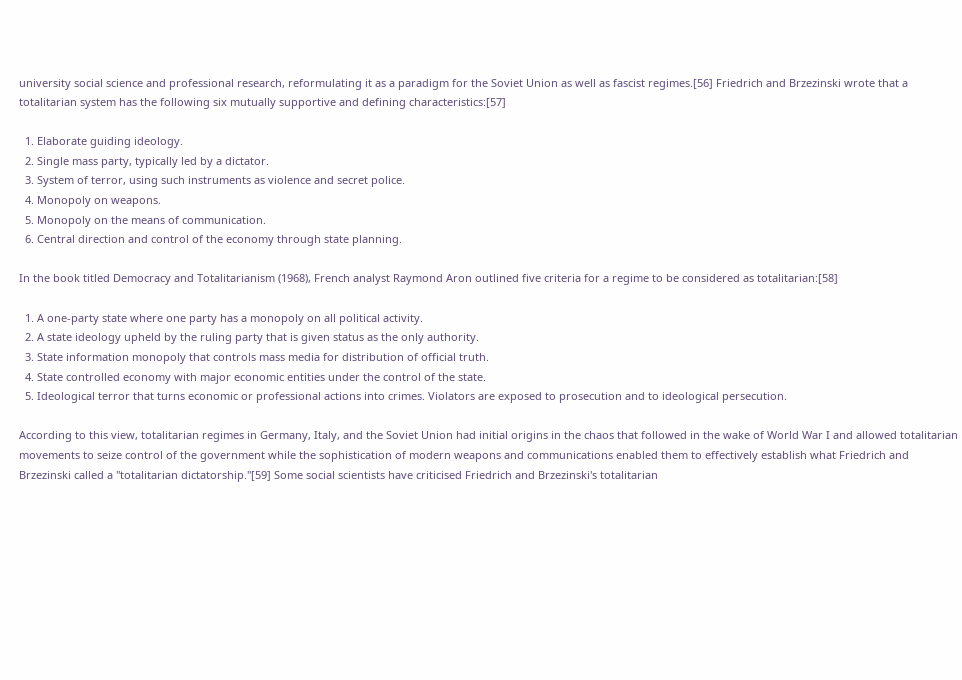university social science and professional research, reformulating it as a paradigm for the Soviet Union as well as fascist regimes.[56] Friedrich and Brzezinski wrote that a totalitarian system has the following six mutually supportive and defining characteristics:[57]

  1. Elaborate guiding ideology.
  2. Single mass party, typically led by a dictator.
  3. System of terror, using such instruments as violence and secret police.
  4. Monopoly on weapons.
  5. Monopoly on the means of communication.
  6. Central direction and control of the economy through state planning.

In the book titled Democracy and Totalitarianism (1968), French analyst Raymond Aron outlined five criteria for a regime to be considered as totalitarian:[58]

  1. A one-party state where one party has a monopoly on all political activity.
  2. A state ideology upheld by the ruling party that is given status as the only authority.
  3. State information monopoly that controls mass media for distribution of official truth.
  4. State controlled economy with major economic entities under the control of the state.
  5. Ideological terror that turns economic or professional actions into crimes. Violators are exposed to prosecution and to ideological persecution.

According to this view, totalitarian regimes in Germany, Italy, and the Soviet Union had initial origins in the chaos that followed in the wake of World War I and allowed totalitarian movements to seize control of the government while the sophistication of modern weapons and communications enabled them to effectively establish what Friedrich and Brzezinski called a "totalitarian dictatorship."[59] Some social scientists have criticised Friedrich and Brzezinski's totalitarian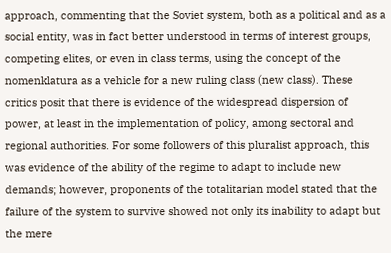approach, commenting that the Soviet system, both as a political and as a social entity, was in fact better understood in terms of interest groups, competing elites, or even in class terms, using the concept of the nomenklatura as a vehicle for a new ruling class (new class). These critics posit that there is evidence of the widespread dispersion of power, at least in the implementation of policy, among sectoral and regional authorities. For some followers of this pluralist approach, this was evidence of the ability of the regime to adapt to include new demands; however, proponents of the totalitarian model stated that the failure of the system to survive showed not only its inability to adapt but the mere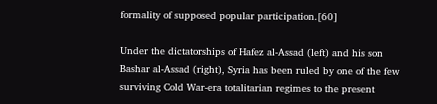formality of supposed popular participation.[60]

Under the dictatorships of Hafez al-Assad (left) and his son Bashar al-Assad (right), Syria has been ruled by one of the few surviving Cold War-era totalitarian regimes to the present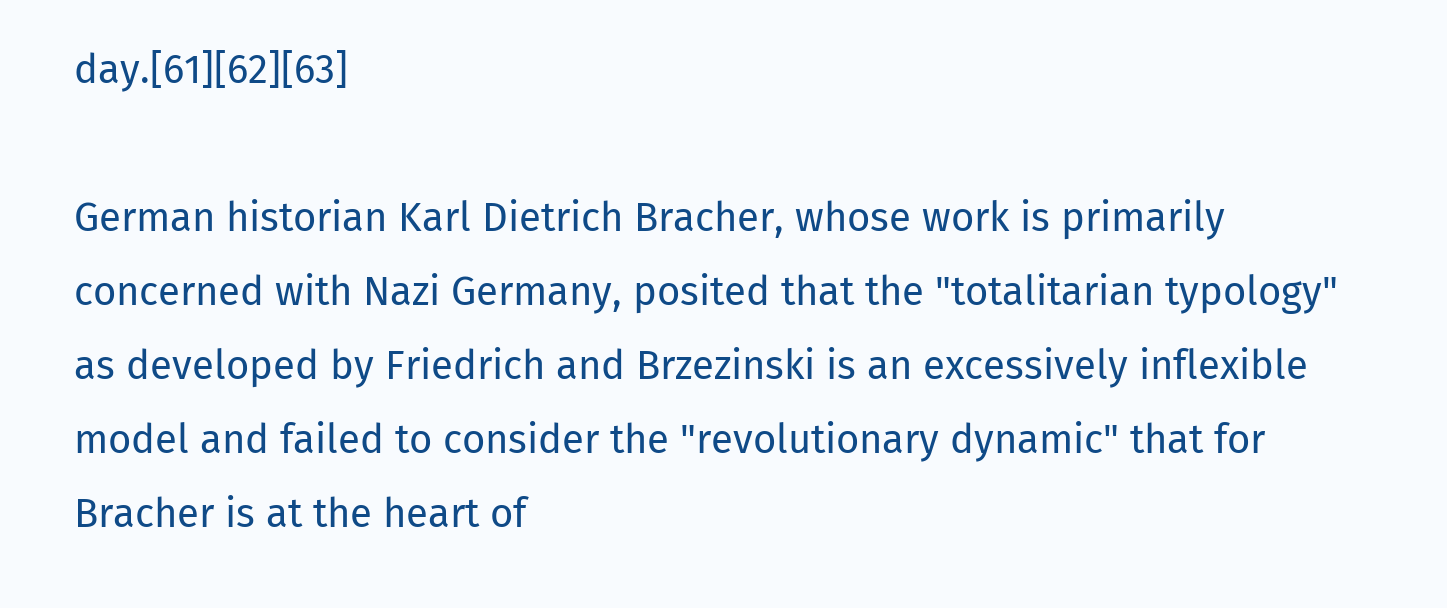day.[61][62][63]

German historian Karl Dietrich Bracher, whose work is primarily concerned with Nazi Germany, posited that the "totalitarian typology" as developed by Friedrich and Brzezinski is an excessively inflexible model and failed to consider the "revolutionary dynamic" that for Bracher is at the heart of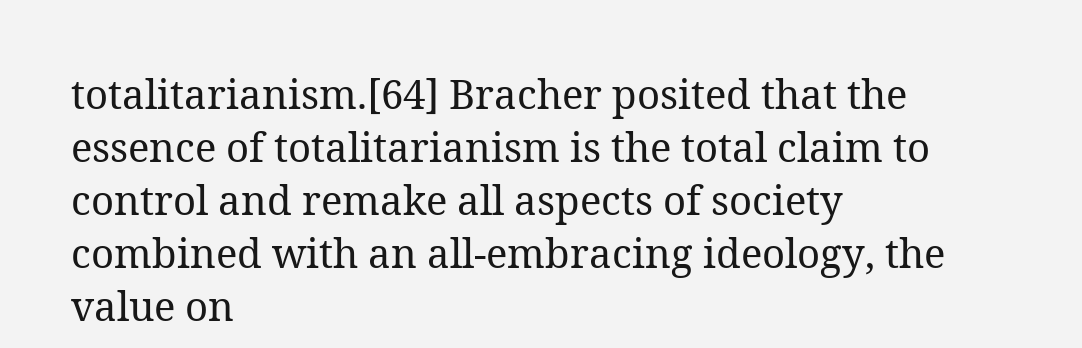totalitarianism.[64] Bracher posited that the essence of totalitarianism is the total claim to control and remake all aspects of society combined with an all-embracing ideology, the value on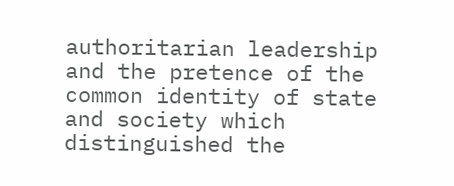authoritarian leadership and the pretence of the common identity of state and society which distinguished the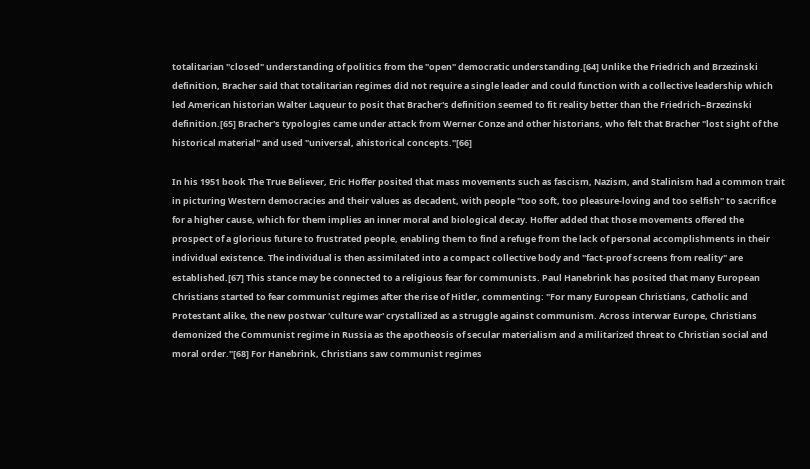totalitarian "closed" understanding of politics from the "open" democratic understanding.[64] Unlike the Friedrich and Brzezinski definition, Bracher said that totalitarian regimes did not require a single leader and could function with a collective leadership which led American historian Walter Laqueur to posit that Bracher's definition seemed to fit reality better than the Friedrich–Brzezinski definition.[65] Bracher's typologies came under attack from Werner Conze and other historians, who felt that Bracher "lost sight of the historical material" and used "universal, ahistorical concepts."[66]

In his 1951 book The True Believer, Eric Hoffer posited that mass movements such as fascism, Nazism, and Stalinism had a common trait in picturing Western democracies and their values as decadent, with people "too soft, too pleasure-loving and too selfish" to sacrifice for a higher cause, which for them implies an inner moral and biological decay. Hoffer added that those movements offered the prospect of a glorious future to frustrated people, enabling them to find a refuge from the lack of personal accomplishments in their individual existence. The individual is then assimilated into a compact collective body and "fact-proof screens from reality" are established.[67] This stance may be connected to a religious fear for communists. Paul Hanebrink has posited that many European Christians started to fear communist regimes after the rise of Hitler, commenting: "For many European Christians, Catholic and Protestant alike, the new postwar 'culture war' crystallized as a struggle against communism. Across interwar Europe, Christians demonized the Communist regime in Russia as the apotheosis of secular materialism and a militarized threat to Christian social and moral order."[68] For Hanebrink, Christians saw communist regimes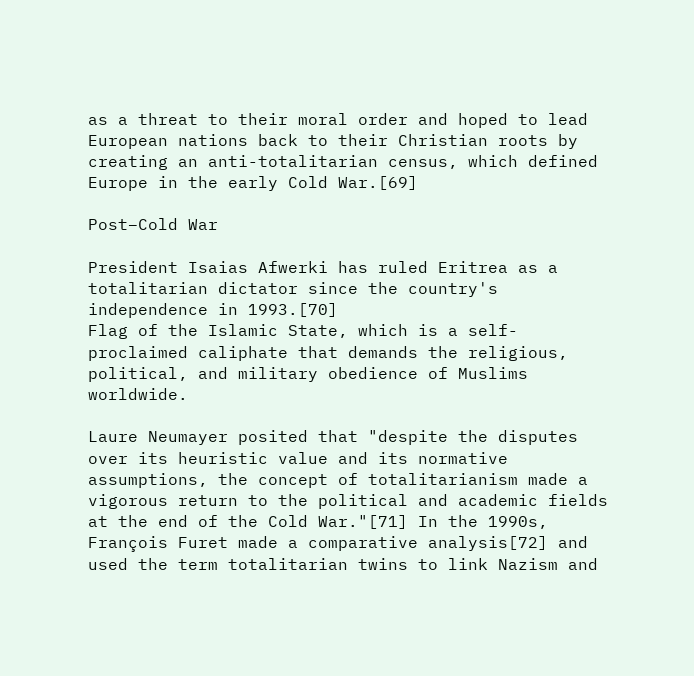as a threat to their moral order and hoped to lead European nations back to their Christian roots by creating an anti-totalitarian census, which defined Europe in the early Cold War.[69]

Post–Cold War

President Isaias Afwerki has ruled Eritrea as a totalitarian dictator since the country's independence in 1993.[70]
Flag of the Islamic State, which is a self-proclaimed caliphate that demands the religious, political, and military obedience of Muslims worldwide.

Laure Neumayer posited that "despite the disputes over its heuristic value and its normative assumptions, the concept of totalitarianism made a vigorous return to the political and academic fields at the end of the Cold War."[71] In the 1990s, François Furet made a comparative analysis[72] and used the term totalitarian twins to link Nazism and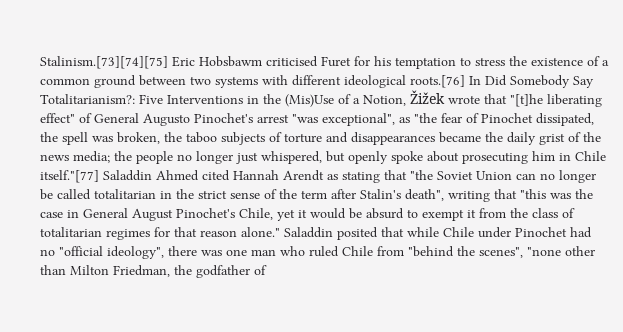Stalinism.[73][74][75] Eric Hobsbawm criticised Furet for his temptation to stress the existence of a common ground between two systems with different ideological roots.[76] In Did Somebody Say Totalitarianism?: Five Interventions in the (Mis)Use of a Notion, Žižek wrote that "[t]he liberating effect" of General Augusto Pinochet's arrest "was exceptional", as "the fear of Pinochet dissipated, the spell was broken, the taboo subjects of torture and disappearances became the daily grist of the news media; the people no longer just whispered, but openly spoke about prosecuting him in Chile itself."[77] Saladdin Ahmed cited Hannah Arendt as stating that "the Soviet Union can no longer be called totalitarian in the strict sense of the term after Stalin's death", writing that "this was the case in General August Pinochet's Chile, yet it would be absurd to exempt it from the class of totalitarian regimes for that reason alone." Saladdin posited that while Chile under Pinochet had no "official ideology", there was one man who ruled Chile from "behind the scenes", "none other than Milton Friedman, the godfather of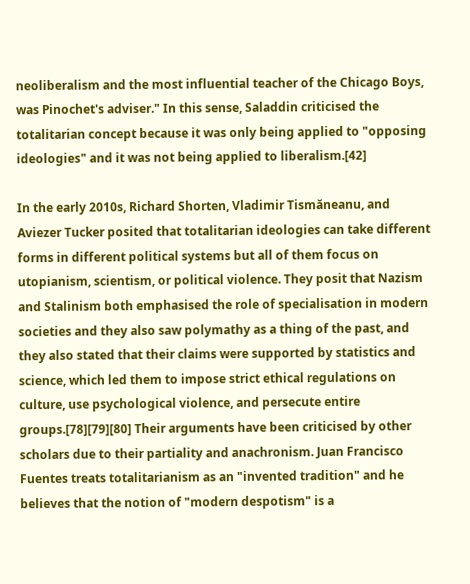neoliberalism and the most influential teacher of the Chicago Boys, was Pinochet's adviser." In this sense, Saladdin criticised the totalitarian concept because it was only being applied to "opposing ideologies" and it was not being applied to liberalism.[42]

In the early 2010s, Richard Shorten, Vladimir Tismăneanu, and Aviezer Tucker posited that totalitarian ideologies can take different forms in different political systems but all of them focus on utopianism, scientism, or political violence. They posit that Nazism and Stalinism both emphasised the role of specialisation in modern societies and they also saw polymathy as a thing of the past, and they also stated that their claims were supported by statistics and science, which led them to impose strict ethical regulations on culture, use psychological violence, and persecute entire groups.[78][79][80] Their arguments have been criticised by other scholars due to their partiality and anachronism. Juan Francisco Fuentes treats totalitarianism as an "invented tradition" and he believes that the notion of "modern despotism" is a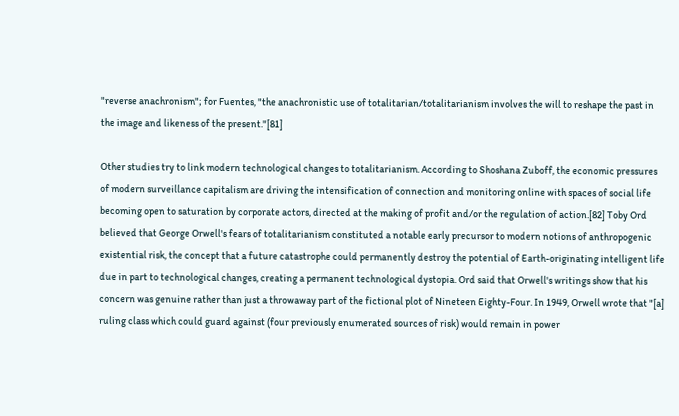"reverse anachronism"; for Fuentes, "the anachronistic use of totalitarian/totalitarianism involves the will to reshape the past in the image and likeness of the present."[81]

Other studies try to link modern technological changes to totalitarianism. According to Shoshana Zuboff, the economic pressures of modern surveillance capitalism are driving the intensification of connection and monitoring online with spaces of social life becoming open to saturation by corporate actors, directed at the making of profit and/or the regulation of action.[82] Toby Ord believed that George Orwell's fears of totalitarianism constituted a notable early precursor to modern notions of anthropogenic existential risk, the concept that a future catastrophe could permanently destroy the potential of Earth-originating intelligent life due in part to technological changes, creating a permanent technological dystopia. Ord said that Orwell's writings show that his concern was genuine rather than just a throwaway part of the fictional plot of Nineteen Eighty-Four. In 1949, Orwell wrote that "[a] ruling class which could guard against (four previously enumerated sources of risk) would remain in power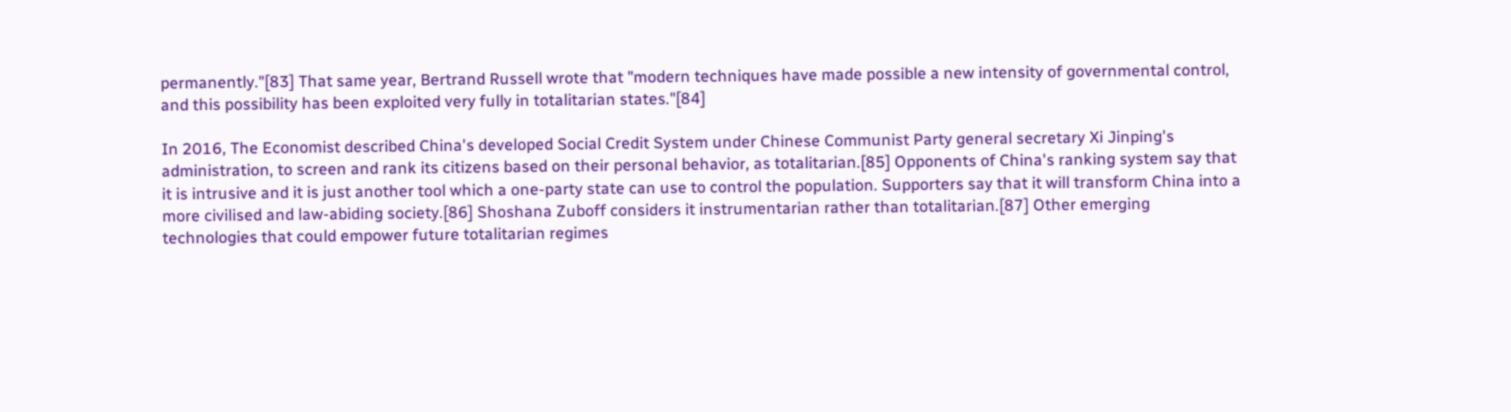permanently."[83] That same year, Bertrand Russell wrote that "modern techniques have made possible a new intensity of governmental control, and this possibility has been exploited very fully in totalitarian states."[84]

In 2016, The Economist described China's developed Social Credit System under Chinese Communist Party general secretary Xi Jinping's administration, to screen and rank its citizens based on their personal behavior, as totalitarian.[85] Opponents of China's ranking system say that it is intrusive and it is just another tool which a one-party state can use to control the population. Supporters say that it will transform China into a more civilised and law-abiding society.[86] Shoshana Zuboff considers it instrumentarian rather than totalitarian.[87] Other emerging technologies that could empower future totalitarian regimes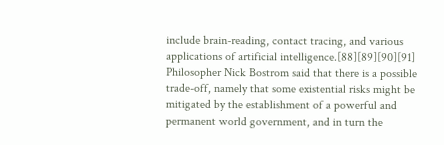include brain-reading, contact tracing, and various applications of artificial intelligence.[88][89][90][91] Philosopher Nick Bostrom said that there is a possible trade-off, namely that some existential risks might be mitigated by the establishment of a powerful and permanent world government, and in turn the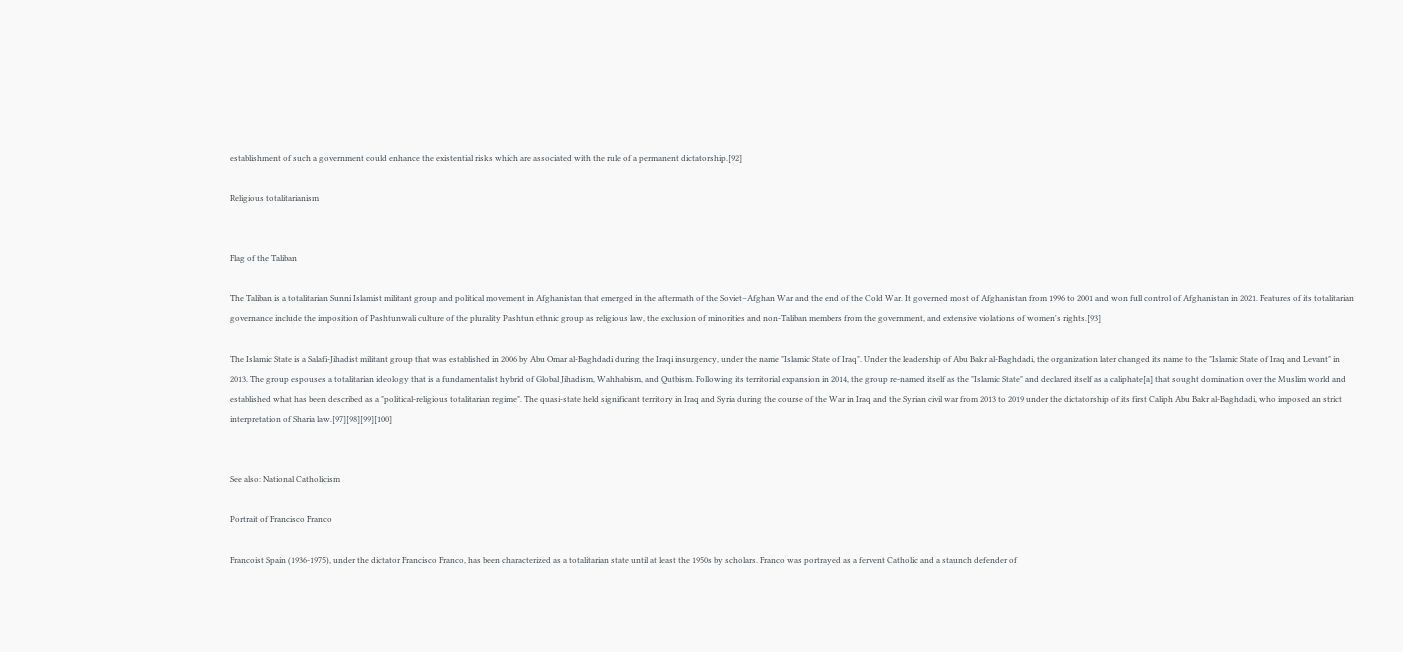establishment of such a government could enhance the existential risks which are associated with the rule of a permanent dictatorship.[92]

Religious totalitarianism


Flag of the Taliban

The Taliban is a totalitarian Sunni Islamist militant group and political movement in Afghanistan that emerged in the aftermath of the Soviet–Afghan War and the end of the Cold War. It governed most of Afghanistan from 1996 to 2001 and won full control of Afghanistan in 2021. Features of its totalitarian governance include the imposition of Pashtunwali culture of the plurality Pashtun ethnic group as religious law, the exclusion of minorities and non-Taliban members from the government, and extensive violations of women's rights.[93]

The Islamic State is a Salafi-Jihadist militant group that was established in 2006 by Abu Omar al-Baghdadi during the Iraqi insurgency, under the name "Islamic State of Iraq". Under the leadership of Abu Bakr al-Baghdadi, the organization later changed its name to the "Islamic State of Iraq and Levant" in 2013. The group espouses a totalitarian ideology that is a fundamentalist hybrid of Global Jihadism, Wahhabism, and Qutbism. Following its territorial expansion in 2014, the group re-named itself as the "Islamic State" and declared itself as a caliphate[a] that sought domination over the Muslim world and established what has been described as a "political-religious totalitarian regime". The quasi-state held significant territory in Iraq and Syria during the course of the War in Iraq and the Syrian civil war from 2013 to 2019 under the dictatorship of its first Caliph Abu Bakr al-Baghdadi, who imposed an strict interpretation of Sharia law.[97][98][99][100]


See also: National Catholicism

Portrait of Francisco Franco

Francoist Spain (1936-1975), under the dictator Francisco Franco, has been characterized as a totalitarian state until at least the 1950s by scholars. Franco was portrayed as a fervent Catholic and a staunch defender of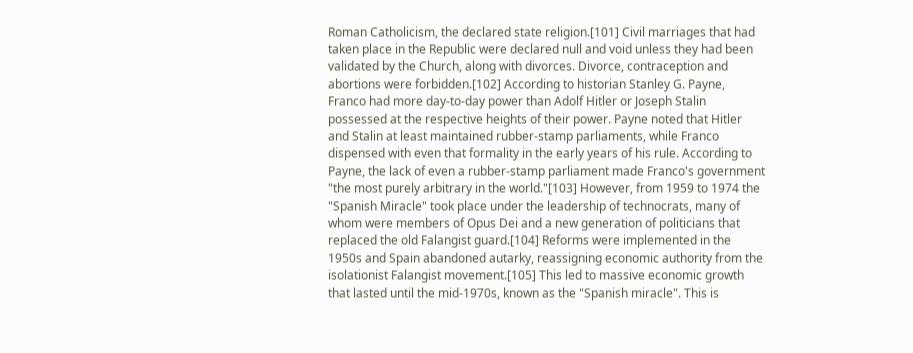Roman Catholicism, the declared state religion.[101] Civil marriages that had taken place in the Republic were declared null and void unless they had been validated by the Church, along with divorces. Divorce, contraception and abortions were forbidden.[102] According to historian Stanley G. Payne, Franco had more day-to-day power than Adolf Hitler or Joseph Stalin possessed at the respective heights of their power. Payne noted that Hitler and Stalin at least maintained rubber-stamp parliaments, while Franco dispensed with even that formality in the early years of his rule. According to Payne, the lack of even a rubber-stamp parliament made Franco's government "the most purely arbitrary in the world."[103] However, from 1959 to 1974 the "Spanish Miracle" took place under the leadership of technocrats, many of whom were members of Opus Dei and a new generation of politicians that replaced the old Falangist guard.[104] Reforms were implemented in the 1950s and Spain abandoned autarky, reassigning economic authority from the isolationist Falangist movement.[105] This led to massive economic growth that lasted until the mid-1970s, known as the "Spanish miracle". This is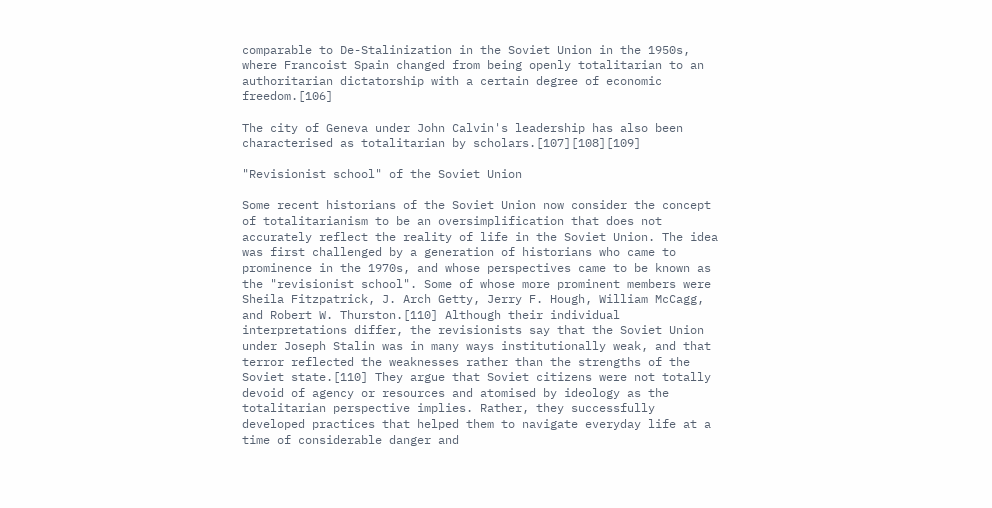comparable to De-Stalinization in the Soviet Union in the 1950s, where Francoist Spain changed from being openly totalitarian to an authoritarian dictatorship with a certain degree of economic freedom.[106]

The city of Geneva under John Calvin's leadership has also been characterised as totalitarian by scholars.[107][108][109]

"Revisionist school" of the Soviet Union

Some recent historians of the Soviet Union now consider the concept of totalitarianism to be an oversimplification that does not accurately reflect the reality of life in the Soviet Union. The idea was first challenged by a generation of historians who came to prominence in the 1970s, and whose perspectives came to be known as the "revisionist school". Some of whose more prominent members were Sheila Fitzpatrick, J. Arch Getty, Jerry F. Hough, William McCagg, and Robert W. Thurston.[110] Although their individual interpretations differ, the revisionists say that the Soviet Union under Joseph Stalin was in many ways institutionally weak, and that terror reflected the weaknesses rather than the strengths of the Soviet state.[110] They argue that Soviet citizens were not totally devoid of agency or resources and atomised by ideology as the totalitarian perspective implies. Rather, they successfully developed practices that helped them to navigate everyday life at a time of considerable danger and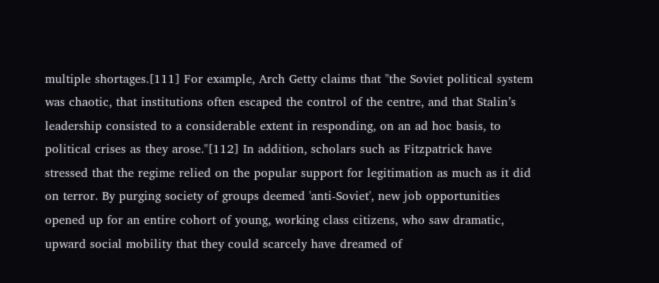multiple shortages.[111] For example, Arch Getty claims that "the Soviet political system was chaotic, that institutions often escaped the control of the centre, and that Stalin’s leadership consisted to a considerable extent in responding, on an ad hoc basis, to political crises as they arose."[112] In addition, scholars such as Fitzpatrick have stressed that the regime relied on the popular support for legitimation as much as it did on terror. By purging society of groups deemed 'anti-Soviet', new job opportunities opened up for an entire cohort of young, working class citizens, who saw dramatic, upward social mobility that they could scarcely have dreamed of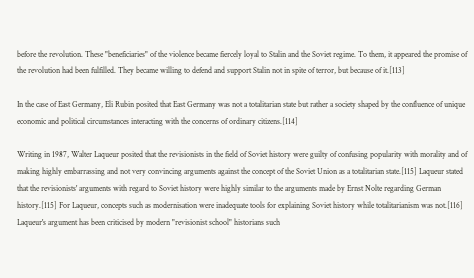before the revolution. These "beneficiaries" of the violence became fiercely loyal to Stalin and the Soviet regime. To them, it appeared the promise of the revolution had been fulfilled. They became willing to defend and support Stalin not in spite of terror, but because of it.[113]

In the case of East Germany, Eli Rubin posited that East Germany was not a totalitarian state but rather a society shaped by the confluence of unique economic and political circumstances interacting with the concerns of ordinary citizens.[114]

Writing in 1987, Walter Laqueur posited that the revisionists in the field of Soviet history were guilty of confusing popularity with morality and of making highly embarrassing and not very convincing arguments against the concept of the Soviet Union as a totalitarian state.[115] Laqueur stated that the revisionists' arguments with regard to Soviet history were highly similar to the arguments made by Ernst Nolte regarding German history.[115] For Laqueur, concepts such as modernisation were inadequate tools for explaining Soviet history while totalitarianism was not.[116] Laqueur's argument has been criticised by modern "revisionist school" historians such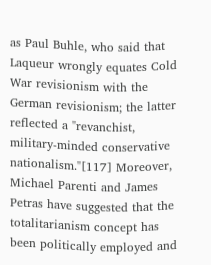as Paul Buhle, who said that Laqueur wrongly equates Cold War revisionism with the German revisionism; the latter reflected a "revanchist, military-minded conservative nationalism."[117] Moreover, Michael Parenti and James Petras have suggested that the totalitarianism concept has been politically employed and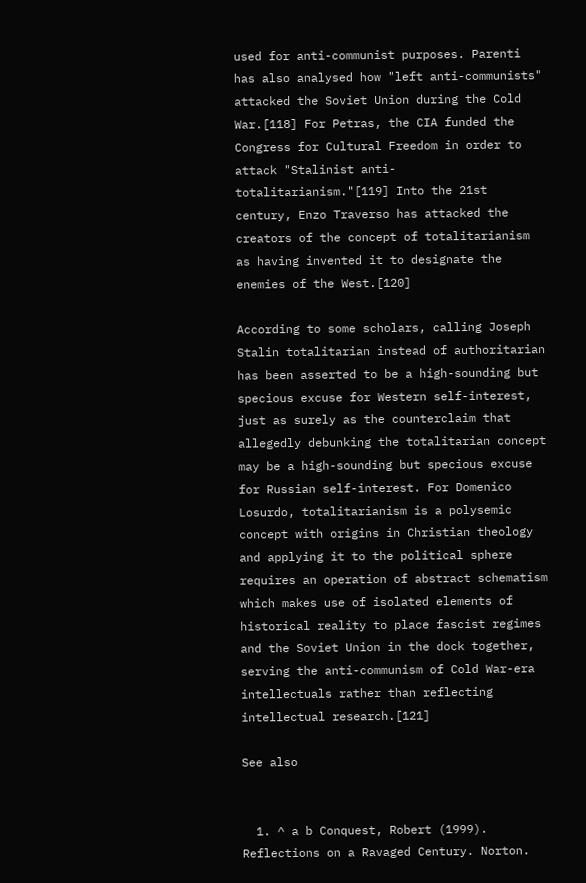used for anti-communist purposes. Parenti has also analysed how "left anti-communists" attacked the Soviet Union during the Cold War.[118] For Petras, the CIA funded the Congress for Cultural Freedom in order to attack "Stalinist anti-totalitarianism."[119] Into the 21st century, Enzo Traverso has attacked the creators of the concept of totalitarianism as having invented it to designate the enemies of the West.[120]

According to some scholars, calling Joseph Stalin totalitarian instead of authoritarian has been asserted to be a high-sounding but specious excuse for Western self-interest, just as surely as the counterclaim that allegedly debunking the totalitarian concept may be a high-sounding but specious excuse for Russian self-interest. For Domenico Losurdo, totalitarianism is a polysemic concept with origins in Christian theology and applying it to the political sphere requires an operation of abstract schematism which makes use of isolated elements of historical reality to place fascist regimes and the Soviet Union in the dock together, serving the anti-communism of Cold War-era intellectuals rather than reflecting intellectual research.[121]

See also


  1. ^ a b Conquest, Robert (1999). Reflections on a Ravaged Century. Norton.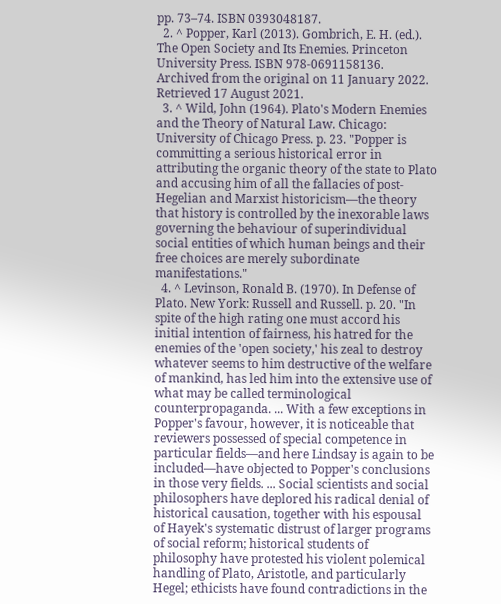pp. 73–74. ISBN 0393048187.
  2. ^ Popper, Karl (2013). Gombrich, E. H. (ed.). The Open Society and Its Enemies. Princeton University Press. ISBN 978-0691158136. Archived from the original on 11 January 2022. Retrieved 17 August 2021.
  3. ^ Wild, John (1964). Plato's Modern Enemies and the Theory of Natural Law. Chicago: University of Chicago Press. p. 23. "Popper is committing a serious historical error in attributing the organic theory of the state to Plato and accusing him of all the fallacies of post-Hegelian and Marxist historicism—the theory that history is controlled by the inexorable laws governing the behaviour of superindividual social entities of which human beings and their free choices are merely subordinate manifestations."
  4. ^ Levinson, Ronald B. (1970). In Defense of Plato. New York: Russell and Russell. p. 20. "In spite of the high rating one must accord his initial intention of fairness, his hatred for the enemies of the 'open society,' his zeal to destroy whatever seems to him destructive of the welfare of mankind, has led him into the extensive use of what may be called terminological counterpropaganda. ... With a few exceptions in Popper's favour, however, it is noticeable that reviewers possessed of special competence in particular fields—and here Lindsay is again to be included—have objected to Popper's conclusions in those very fields. ... Social scientists and social philosophers have deplored his radical denial of historical causation, together with his espousal of Hayek's systematic distrust of larger programs of social reform; historical students of philosophy have protested his violent polemical handling of Plato, Aristotle, and particularly Hegel; ethicists have found contradictions in the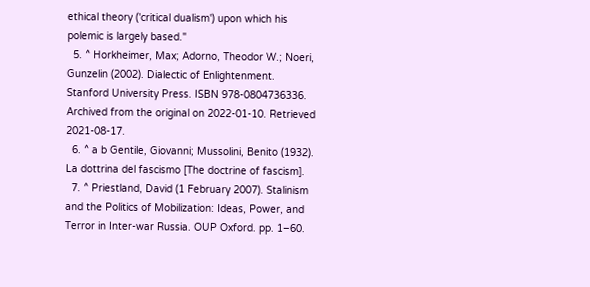ethical theory ('critical dualism') upon which his polemic is largely based."
  5. ^ Horkheimer, Max; Adorno, Theodor W.; Noeri, Gunzelin (2002). Dialectic of Enlightenment. Stanford University Press. ISBN 978-0804736336. Archived from the original on 2022-01-10. Retrieved 2021-08-17.
  6. ^ a b Gentile, Giovanni; Mussolini, Benito (1932). La dottrina del fascismo [The doctrine of fascism].
  7. ^ Priestland, David (1 February 2007). Stalinism and the Politics of Mobilization: Ideas, Power, and Terror in Inter-war Russia. OUP Oxford. pp. 1–60.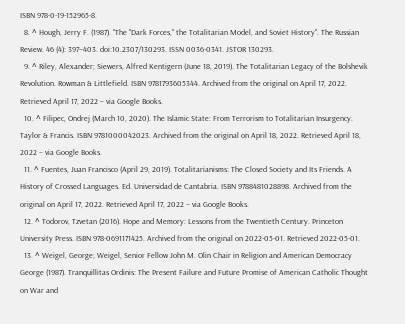ISBN 978-0-19-152965-8.
  8. ^ Hough, Jerry F. (1987). "The "Dark Forces," the Totalitarian Model, and Soviet History". The Russian Review. 46 (4): 397–403. doi:10.2307/130293. ISSN 0036-0341. JSTOR 130293.
  9. ^ Riley, Alexander; Siewers, Alfred Kentigern (June 18, 2019). The Totalitarian Legacy of the Bolshevik Revolution. Rowman & Littlefield. ISBN 9781793605344. Archived from the original on April 17, 2022. Retrieved April 17, 2022 – via Google Books.
  10. ^ Filipec, Ondrej (March 10, 2020). The Islamic State: From Terrorism to Totalitarian Insurgency. Taylor & Francis. ISBN 9781000042023. Archived from the original on April 18, 2022. Retrieved April 18, 2022 – via Google Books.
  11. ^ Fuentes, Juan Francisco (April 29, 2019). Totalitarianisms: The Closed Society and Its Friends. A History of Crossed Languages. Ed. Universidad de Cantabria. ISBN 9788481028898. Archived from the original on April 17, 2022. Retrieved April 17, 2022 – via Google Books.
  12. ^ Todorov, Tzvetan (2016). Hope and Memory: Lessons from the Twentieth Century. Princeton University Press. ISBN 978-0691171425. Archived from the original on 2022-05-01. Retrieved 2022-05-01.
  13. ^ Weigel, George; Weigel, Senior Fellow John M. Olin Chair in Religion and American Democracy George (1987). Tranquillitas Ordinis: The Present Failure and Future Promise of American Catholic Thought on War and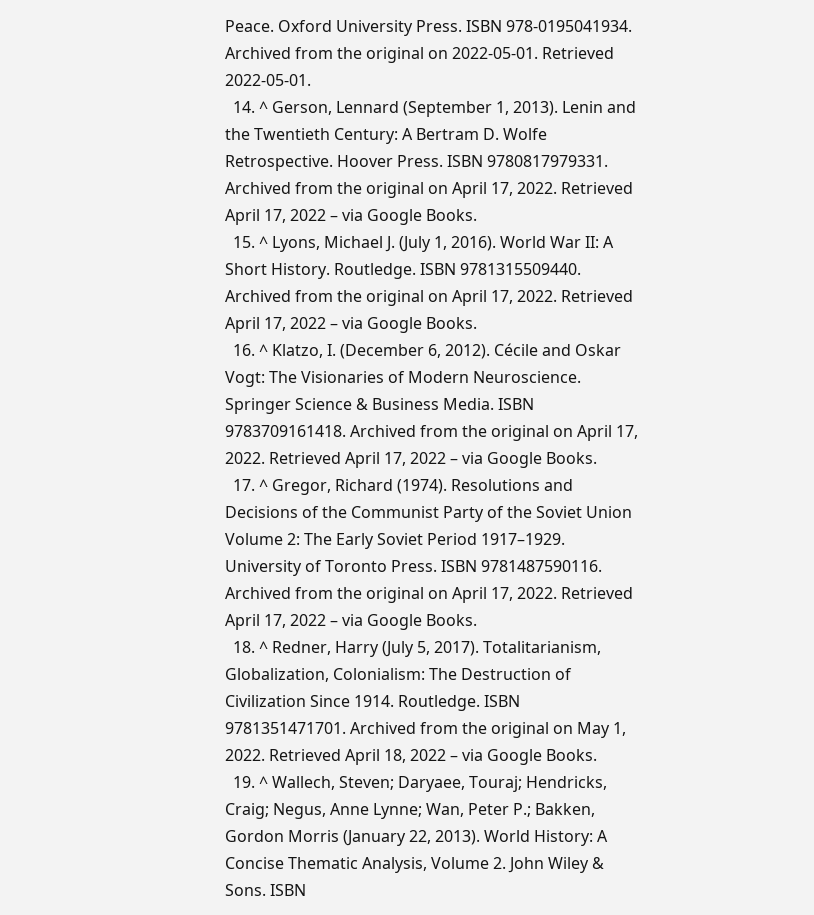Peace. Oxford University Press. ISBN 978-0195041934. Archived from the original on 2022-05-01. Retrieved 2022-05-01.
  14. ^ Gerson, Lennard (September 1, 2013). Lenin and the Twentieth Century: A Bertram D. Wolfe Retrospective. Hoover Press. ISBN 9780817979331. Archived from the original on April 17, 2022. Retrieved April 17, 2022 – via Google Books.
  15. ^ Lyons, Michael J. (July 1, 2016). World War II: A Short History. Routledge. ISBN 9781315509440. Archived from the original on April 17, 2022. Retrieved April 17, 2022 – via Google Books.
  16. ^ Klatzo, I. (December 6, 2012). Cécile and Oskar Vogt: The Visionaries of Modern Neuroscience. Springer Science & Business Media. ISBN 9783709161418. Archived from the original on April 17, 2022. Retrieved April 17, 2022 – via Google Books.
  17. ^ Gregor, Richard (1974). Resolutions and Decisions of the Communist Party of the Soviet Union Volume 2: The Early Soviet Period 1917–1929. University of Toronto Press. ISBN 9781487590116. Archived from the original on April 17, 2022. Retrieved April 17, 2022 – via Google Books.
  18. ^ Redner, Harry (July 5, 2017). Totalitarianism, Globalization, Colonialism: The Destruction of Civilization Since 1914. Routledge. ISBN 9781351471701. Archived from the original on May 1, 2022. Retrieved April 18, 2022 – via Google Books.
  19. ^ Wallech, Steven; Daryaee, Touraj; Hendricks, Craig; Negus, Anne Lynne; Wan, Peter P.; Bakken, Gordon Morris (January 22, 2013). World History: A Concise Thematic Analysis, Volume 2. John Wiley & Sons. ISBN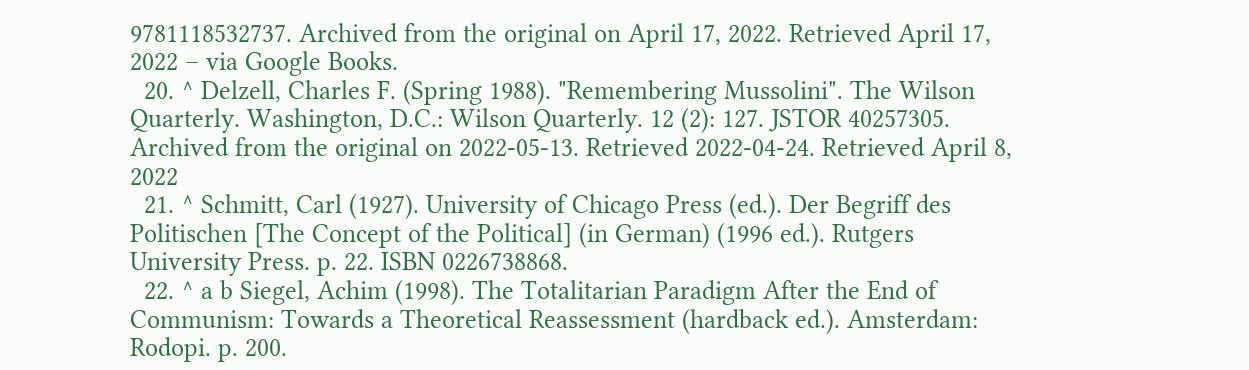9781118532737. Archived from the original on April 17, 2022. Retrieved April 17, 2022 – via Google Books.
  20. ^ Delzell, Charles F. (Spring 1988). "Remembering Mussolini". The Wilson Quarterly. Washington, D.C.: Wilson Quarterly. 12 (2): 127. JSTOR 40257305. Archived from the original on 2022-05-13. Retrieved 2022-04-24. Retrieved April 8, 2022
  21. ^ Schmitt, Carl (1927). University of Chicago Press (ed.). Der Begriff des Politischen [The Concept of the Political] (in German) (1996 ed.). Rutgers University Press. p. 22. ISBN 0226738868.
  22. ^ a b Siegel, Achim (1998). The Totalitarian Paradigm After the End of Communism: Towards a Theoretical Reassessment (hardback ed.). Amsterdam: Rodopi. p. 200.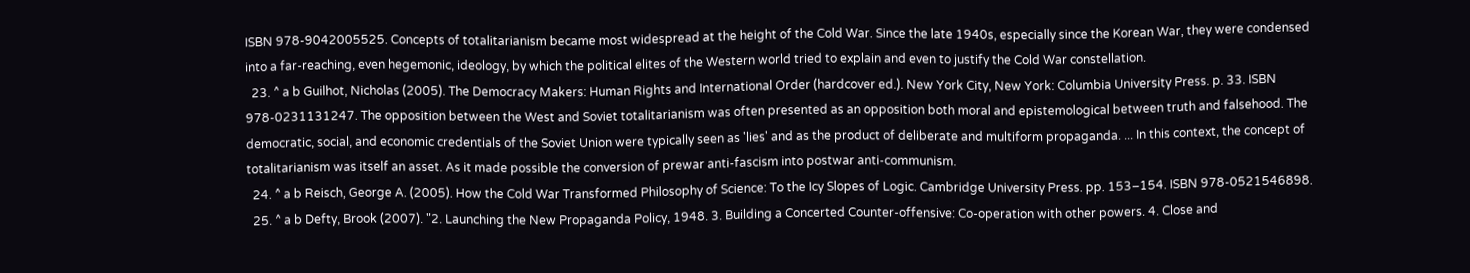ISBN 978-9042005525. Concepts of totalitarianism became most widespread at the height of the Cold War. Since the late 1940s, especially since the Korean War, they were condensed into a far-reaching, even hegemonic, ideology, by which the political elites of the Western world tried to explain and even to justify the Cold War constellation.
  23. ^ a b Guilhot, Nicholas (2005). The Democracy Makers: Human Rights and International Order (hardcover ed.). New York City, New York: Columbia University Press. p. 33. ISBN 978-0231131247. The opposition between the West and Soviet totalitarianism was often presented as an opposition both moral and epistemological between truth and falsehood. The democratic, social, and economic credentials of the Soviet Union were typically seen as 'lies' and as the product of deliberate and multiform propaganda. ... In this context, the concept of totalitarianism was itself an asset. As it made possible the conversion of prewar anti-fascism into postwar anti-communism.
  24. ^ a b Reisch, George A. (2005). How the Cold War Transformed Philosophy of Science: To the Icy Slopes of Logic. Cambridge University Press. pp. 153–154. ISBN 978-0521546898.
  25. ^ a b Defty, Brook (2007). "2. Launching the New Propaganda Policy, 1948. 3. Building a Concerted Counter-offensive: Co-operation with other powers. 4. Close and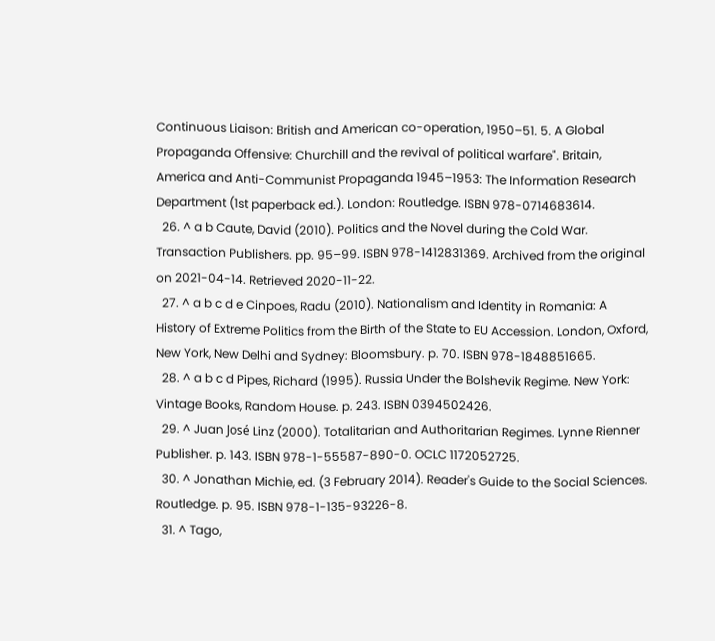Continuous Liaison: British and American co-operation, 1950–51. 5. A Global Propaganda Offensive: Churchill and the revival of political warfare". Britain, America and Anti-Communist Propaganda 1945–1953: The Information Research Department (1st paperback ed.). London: Routledge. ISBN 978-0714683614.
  26. ^ a b Caute, David (2010). Politics and the Novel during the Cold War. Transaction Publishers. pp. 95–99. ISBN 978-1412831369. Archived from the original on 2021-04-14. Retrieved 2020-11-22.
  27. ^ a b c d e Cinpoes, Radu (2010). Nationalism and Identity in Romania: A History of Extreme Politics from the Birth of the State to EU Accession. London, Oxford, New York, New Delhi and Sydney: Bloomsbury. p. 70. ISBN 978-1848851665.
  28. ^ a b c d Pipes, Richard (1995). Russia Under the Bolshevik Regime. New York: Vintage Books, Random House. p. 243. ISBN 0394502426.
  29. ^ Juan José Linz (2000). Totalitarian and Authoritarian Regimes. Lynne Rienner Publisher. p. 143. ISBN 978-1-55587-890-0. OCLC 1172052725.
  30. ^ Jonathan Michie, ed. (3 February 2014). Reader's Guide to the Social Sciences. Routledge. p. 95. ISBN 978-1-135-93226-8.
  31. ^ Tago,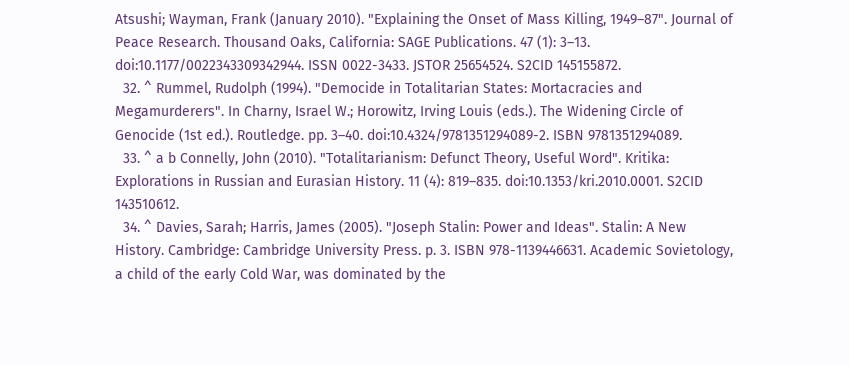Atsushi; Wayman, Frank (January 2010). "Explaining the Onset of Mass Killing, 1949–87". Journal of Peace Research. Thousand Oaks, California: SAGE Publications. 47 (1): 3–13. doi:10.1177/0022343309342944. ISSN 0022-3433. JSTOR 25654524. S2CID 145155872.
  32. ^ Rummel, Rudolph (1994). "Democide in Totalitarian States: Mortacracies and Megamurderers". In Charny, Israel W.; Horowitz, Irving Louis (eds.). The Widening Circle of Genocide (1st ed.). Routledge. pp. 3–40. doi:10.4324/9781351294089-2. ISBN 9781351294089.
  33. ^ a b Connelly, John (2010). "Totalitarianism: Defunct Theory, Useful Word". Kritika: Explorations in Russian and Eurasian History. 11 (4): 819–835. doi:10.1353/kri.2010.0001. S2CID 143510612.
  34. ^ Davies, Sarah; Harris, James (2005). "Joseph Stalin: Power and Ideas". Stalin: A New History. Cambridge: Cambridge University Press. p. 3. ISBN 978-1139446631. Academic Sovietology, a child of the early Cold War, was dominated by the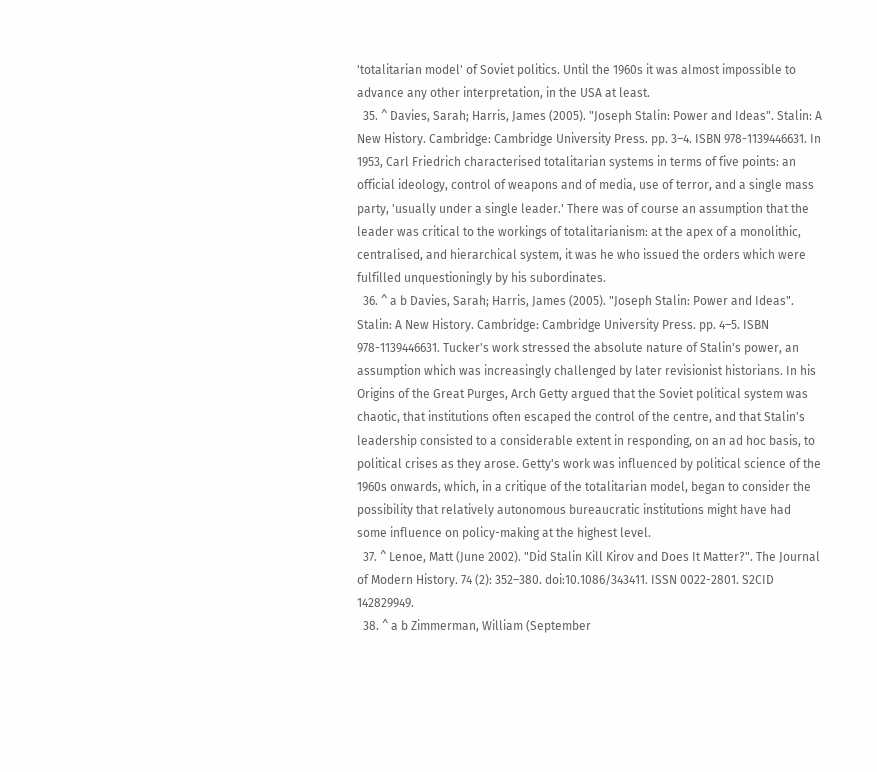'totalitarian model' of Soviet politics. Until the 1960s it was almost impossible to advance any other interpretation, in the USA at least.
  35. ^ Davies, Sarah; Harris, James (2005). "Joseph Stalin: Power and Ideas". Stalin: A New History. Cambridge: Cambridge University Press. pp. 3–4. ISBN 978-1139446631. In 1953, Carl Friedrich characterised totalitarian systems in terms of five points: an official ideology, control of weapons and of media, use of terror, and a single mass party, 'usually under a single leader.' There was of course an assumption that the leader was critical to the workings of totalitarianism: at the apex of a monolithic, centralised, and hierarchical system, it was he who issued the orders which were fulfilled unquestioningly by his subordinates.
  36. ^ a b Davies, Sarah; Harris, James (2005). "Joseph Stalin: Power and Ideas". Stalin: A New History. Cambridge: Cambridge University Press. pp. 4–5. ISBN 978-1139446631. Tucker's work stressed the absolute nature of Stalin's power, an assumption which was increasingly challenged by later revisionist historians. In his Origins of the Great Purges, Arch Getty argued that the Soviet political system was chaotic, that institutions often escaped the control of the centre, and that Stalin's leadership consisted to a considerable extent in responding, on an ad hoc basis, to political crises as they arose. Getty's work was influenced by political science of the 1960s onwards, which, in a critique of the totalitarian model, began to consider the possibility that relatively autonomous bureaucratic institutions might have had some influence on policy-making at the highest level.
  37. ^ Lenoe, Matt (June 2002). "Did Stalin Kill Kirov and Does It Matter?". The Journal of Modern History. 74 (2): 352–380. doi:10.1086/343411. ISSN 0022-2801. S2CID 142829949.
  38. ^ a b Zimmerman, William (September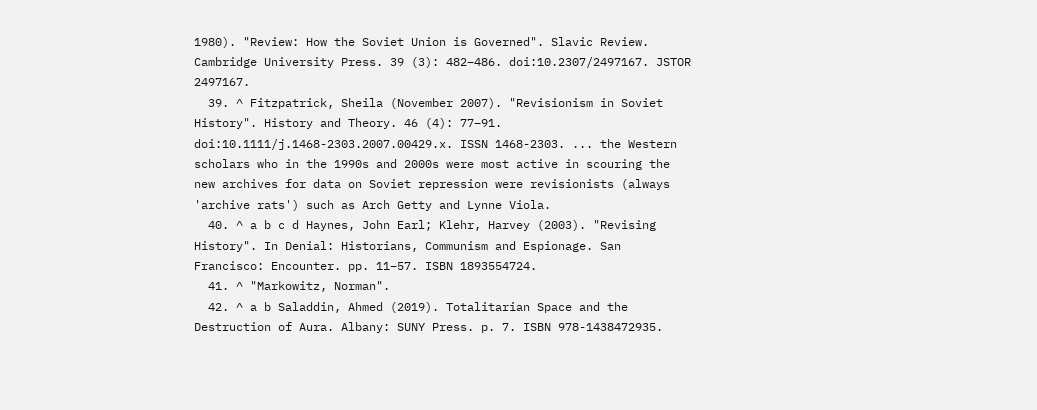1980). "Review: How the Soviet Union is Governed". Slavic Review. Cambridge University Press. 39 (3): 482–486. doi:10.2307/2497167. JSTOR 2497167.
  39. ^ Fitzpatrick, Sheila (November 2007). "Revisionism in Soviet History". History and Theory. 46 (4): 77–91. doi:10.1111/j.1468-2303.2007.00429.x. ISSN 1468-2303. ... the Western scholars who in the 1990s and 2000s were most active in scouring the new archives for data on Soviet repression were revisionists (always 'archive rats') such as Arch Getty and Lynne Viola.
  40. ^ a b c d Haynes, John Earl; Klehr, Harvey (2003). "Revising History". In Denial: Historians, Communism and Espionage. San Francisco: Encounter. pp. 11–57. ISBN 1893554724.
  41. ^ "Markowitz, Norman".
  42. ^ a b Saladdin, Ahmed (2019). Totalitarian Space and the Destruction of Aura. Albany: SUNY Press. p. 7. ISBN 978-1438472935.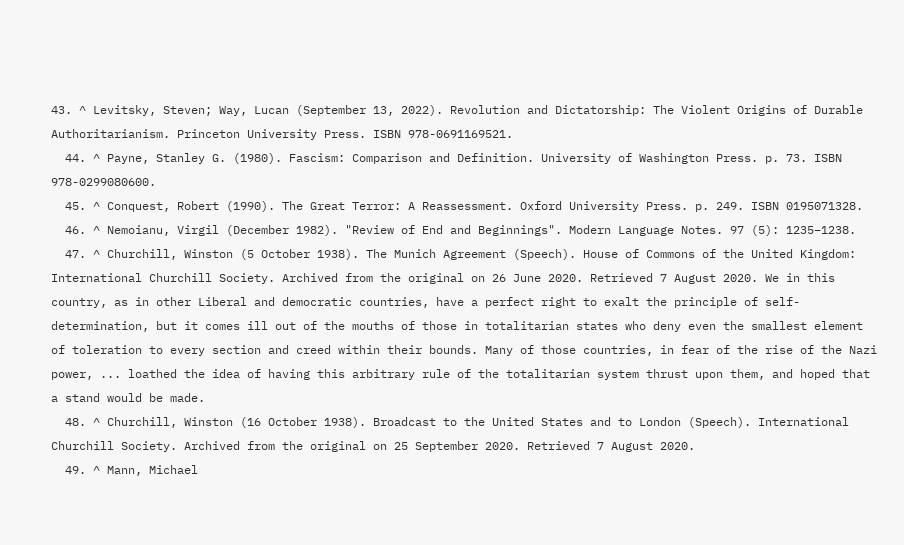43. ^ Levitsky, Steven; Way, Lucan (September 13, 2022). Revolution and Dictatorship: The Violent Origins of Durable Authoritarianism. Princeton University Press. ISBN 978-0691169521.
  44. ^ Payne, Stanley G. (1980). Fascism: Comparison and Definition. University of Washington Press. p. 73. ISBN 978-0299080600.
  45. ^ Conquest, Robert (1990). The Great Terror: A Reassessment. Oxford University Press. p. 249. ISBN 0195071328.
  46. ^ Nemoianu, Virgil (December 1982). "Review of End and Beginnings". Modern Language Notes. 97 (5): 1235–1238.
  47. ^ Churchill, Winston (5 October 1938). The Munich Agreement (Speech). House of Commons of the United Kingdom: International Churchill Society. Archived from the original on 26 June 2020. Retrieved 7 August 2020. We in this country, as in other Liberal and democratic countries, have a perfect right to exalt the principle of self-determination, but it comes ill out of the mouths of those in totalitarian states who deny even the smallest element of toleration to every section and creed within their bounds. Many of those countries, in fear of the rise of the Nazi power, ... loathed the idea of having this arbitrary rule of the totalitarian system thrust upon them, and hoped that a stand would be made.
  48. ^ Churchill, Winston (16 October 1938). Broadcast to the United States and to London (Speech). International Churchill Society. Archived from the original on 25 September 2020. Retrieved 7 August 2020.
  49. ^ Mann, Michael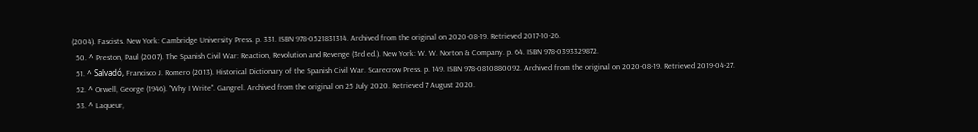(2004). Fascists. New York: Cambridge University Press. p. 331. ISBN 978-0521831314. Archived from the original on 2020-08-19. Retrieved 2017-10-26.
  50. ^ Preston, Paul (2007). The Spanish Civil War: Reaction, Revolution and Revenge (3rd ed.). New York: W. W. Norton & Company. p. 64. ISBN 978-0393329872.
  51. ^ Salvadó, Francisco J. Romero (2013). Historical Dictionary of the Spanish Civil War. Scarecrow Press. p. 149. ISBN 978-0810880092. Archived from the original on 2020-08-19. Retrieved 2019-04-27.
  52. ^ Orwell, George (1946). "Why I Write". Gangrel. Archived from the original on 25 July 2020. Retrieved 7 August 2020.
  53. ^ Laqueur,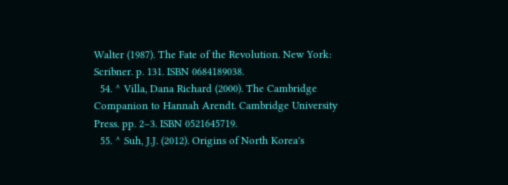Walter (1987). The Fate of the Revolution. New York: Scribner. p. 131. ISBN 0684189038.
  54. ^ Villa, Dana Richard (2000). The Cambridge Companion to Hannah Arendt. Cambridge University Press. pp. 2–3. ISBN 0521645719.
  55. ^ Suh, J.J. (2012). Origins of North Korea's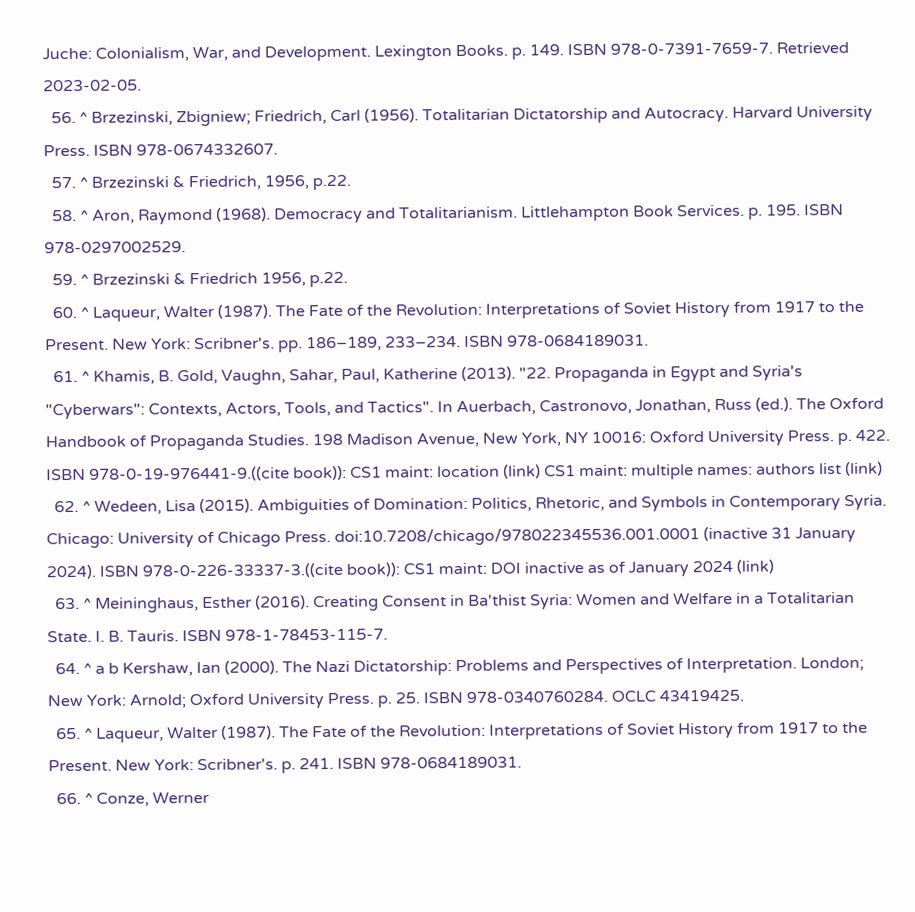Juche: Colonialism, War, and Development. Lexington Books. p. 149. ISBN 978-0-7391-7659-7. Retrieved 2023-02-05.
  56. ^ Brzezinski, Zbigniew; Friedrich, Carl (1956). Totalitarian Dictatorship and Autocracy. Harvard University Press. ISBN 978-0674332607.
  57. ^ Brzezinski & Friedrich, 1956, p.22.
  58. ^ Aron, Raymond (1968). Democracy and Totalitarianism. Littlehampton Book Services. p. 195. ISBN 978-0297002529.
  59. ^ Brzezinski & Friedrich 1956, p.22.
  60. ^ Laqueur, Walter (1987). The Fate of the Revolution: Interpretations of Soviet History from 1917 to the Present. New York: Scribner's. pp. 186–189, 233–234. ISBN 978-0684189031.
  61. ^ Khamis, B. Gold, Vaughn, Sahar, Paul, Katherine (2013). "22. Propaganda in Egypt and Syria's "Cyberwars": Contexts, Actors, Tools, and Tactics". In Auerbach, Castronovo, Jonathan, Russ (ed.). The Oxford Handbook of Propaganda Studies. 198 Madison Avenue, New York, NY 10016: Oxford University Press. p. 422. ISBN 978-0-19-976441-9.((cite book)): CS1 maint: location (link) CS1 maint: multiple names: authors list (link)
  62. ^ Wedeen, Lisa (2015). Ambiguities of Domination: Politics, Rhetoric, and Symbols in Contemporary Syria. Chicago: University of Chicago Press. doi:10.7208/chicago/978022345536.001.0001 (inactive 31 January 2024). ISBN 978-0-226-33337-3.((cite book)): CS1 maint: DOI inactive as of January 2024 (link)
  63. ^ Meininghaus, Esther (2016). Creating Consent in Ba'thist Syria: Women and Welfare in a Totalitarian State. I. B. Tauris. ISBN 978-1-78453-115-7.
  64. ^ a b Kershaw, Ian (2000). The Nazi Dictatorship: Problems and Perspectives of Interpretation. London; New York: Arnold; Oxford University Press. p. 25. ISBN 978-0340760284. OCLC 43419425.
  65. ^ Laqueur, Walter (1987). The Fate of the Revolution: Interpretations of Soviet History from 1917 to the Present. New York: Scribner's. p. 241. ISBN 978-0684189031.
  66. ^ Conze, Werner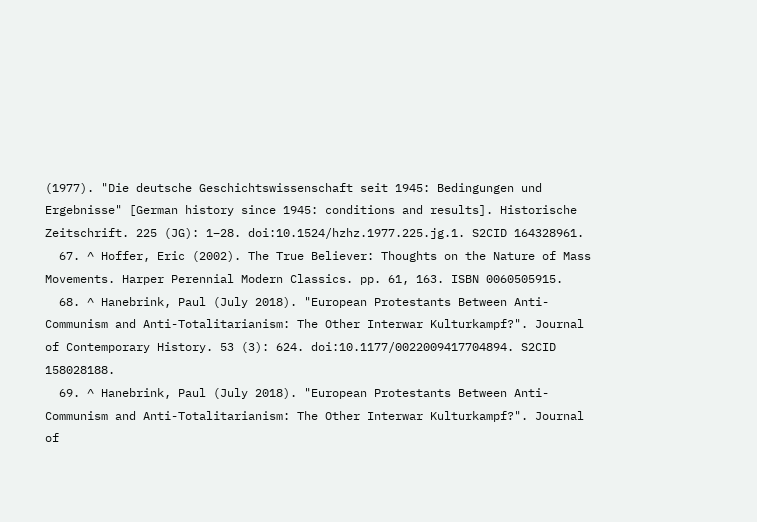(1977). "Die deutsche Geschichtswissenschaft seit 1945: Bedingungen und Ergebnisse" [German history since 1945: conditions and results]. Historische Zeitschrift. 225 (JG): 1–28. doi:10.1524/hzhz.1977.225.jg.1. S2CID 164328961.
  67. ^ Hoffer, Eric (2002). The True Believer: Thoughts on the Nature of Mass Movements. Harper Perennial Modern Classics. pp. 61, 163. ISBN 0060505915.
  68. ^ Hanebrink, Paul (July 2018). "European Protestants Between Anti-Communism and Anti-Totalitarianism: The Other Interwar Kulturkampf?". Journal of Contemporary History. 53 (3): 624. doi:10.1177/0022009417704894. S2CID 158028188.
  69. ^ Hanebrink, Paul (July 2018). "European Protestants Between Anti-Communism and Anti-Totalitarianism: The Other Interwar Kulturkampf?". Journal of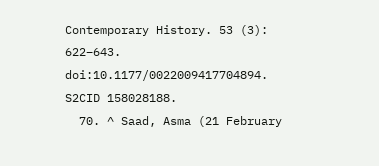Contemporary History. 53 (3): 622–643. doi:10.1177/0022009417704894. S2CID 158028188.
  70. ^ Saad, Asma (21 February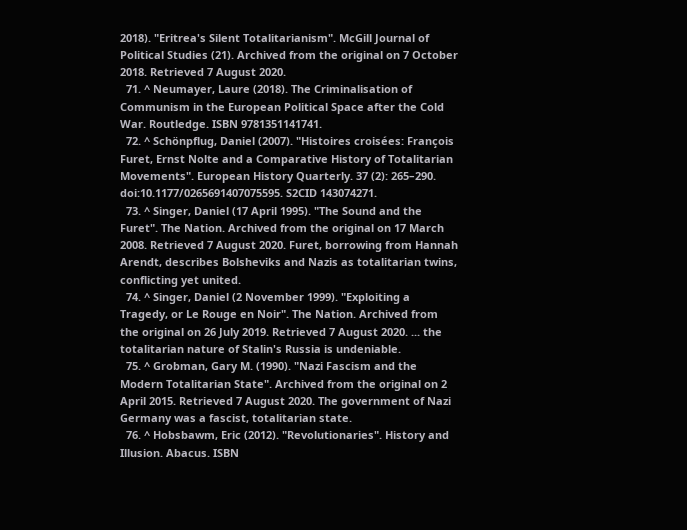2018). "Eritrea's Silent Totalitarianism". McGill Journal of Political Studies (21). Archived from the original on 7 October 2018. Retrieved 7 August 2020.
  71. ^ Neumayer, Laure (2018). The Criminalisation of Communism in the European Political Space after the Cold War. Routledge. ISBN 9781351141741.
  72. ^ Schönpflug, Daniel (2007). "Histoires croisées: François Furet, Ernst Nolte and a Comparative History of Totalitarian Movements". European History Quarterly. 37 (2): 265–290. doi:10.1177/0265691407075595. S2CID 143074271.
  73. ^ Singer, Daniel (17 April 1995). "The Sound and the Furet". The Nation. Archived from the original on 17 March 2008. Retrieved 7 August 2020. Furet, borrowing from Hannah Arendt, describes Bolsheviks and Nazis as totalitarian twins, conflicting yet united.
  74. ^ Singer, Daniel (2 November 1999). "Exploiting a Tragedy, or Le Rouge en Noir". The Nation. Archived from the original on 26 July 2019. Retrieved 7 August 2020. ... the totalitarian nature of Stalin's Russia is undeniable.
  75. ^ Grobman, Gary M. (1990). "Nazi Fascism and the Modern Totalitarian State". Archived from the original on 2 April 2015. Retrieved 7 August 2020. The government of Nazi Germany was a fascist, totalitarian state.
  76. ^ Hobsbawm, Eric (2012). "Revolutionaries". History and Illusion. Abacus. ISBN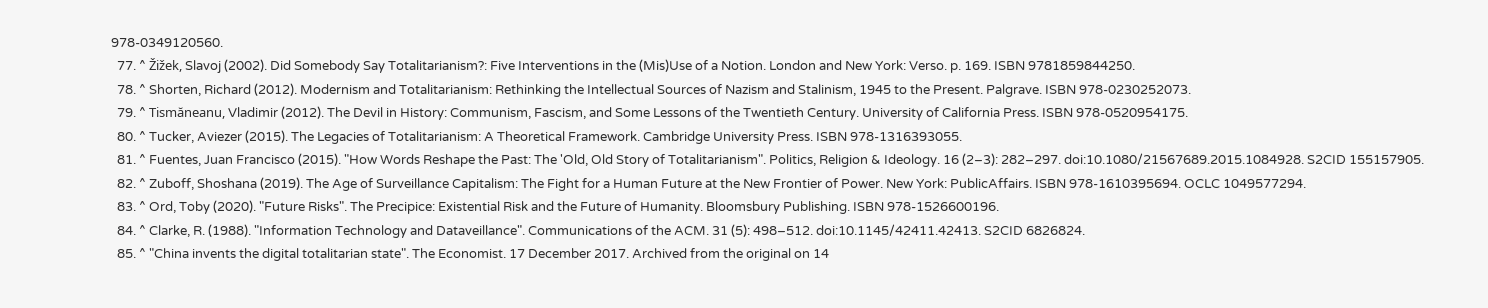978-0349120560.
  77. ^ Žižek, Slavoj (2002). Did Somebody Say Totalitarianism?: Five Interventions in the (Mis)Use of a Notion. London and New York: Verso. p. 169. ISBN 9781859844250.
  78. ^ Shorten, Richard (2012). Modernism and Totalitarianism: Rethinking the Intellectual Sources of Nazism and Stalinism, 1945 to the Present. Palgrave. ISBN 978-0230252073.
  79. ^ Tismăneanu, Vladimir (2012). The Devil in History: Communism, Fascism, and Some Lessons of the Twentieth Century. University of California Press. ISBN 978-0520954175.
  80. ^ Tucker, Aviezer (2015). The Legacies of Totalitarianism: A Theoretical Framework. Cambridge University Press. ISBN 978-1316393055.
  81. ^ Fuentes, Juan Francisco (2015). "How Words Reshape the Past: The 'Old, Old Story of Totalitarianism". Politics, Religion & Ideology. 16 (2–3): 282–297. doi:10.1080/21567689.2015.1084928. S2CID 155157905.
  82. ^ Zuboff, Shoshana (2019). The Age of Surveillance Capitalism: The Fight for a Human Future at the New Frontier of Power. New York: PublicAffairs. ISBN 978-1610395694. OCLC 1049577294.
  83. ^ Ord, Toby (2020). "Future Risks". The Precipice: Existential Risk and the Future of Humanity. Bloomsbury Publishing. ISBN 978-1526600196.
  84. ^ Clarke, R. (1988). "Information Technology and Dataveillance". Communications of the ACM. 31 (5): 498–512. doi:10.1145/42411.42413. S2CID 6826824.
  85. ^ "China invents the digital totalitarian state". The Economist. 17 December 2017. Archived from the original on 14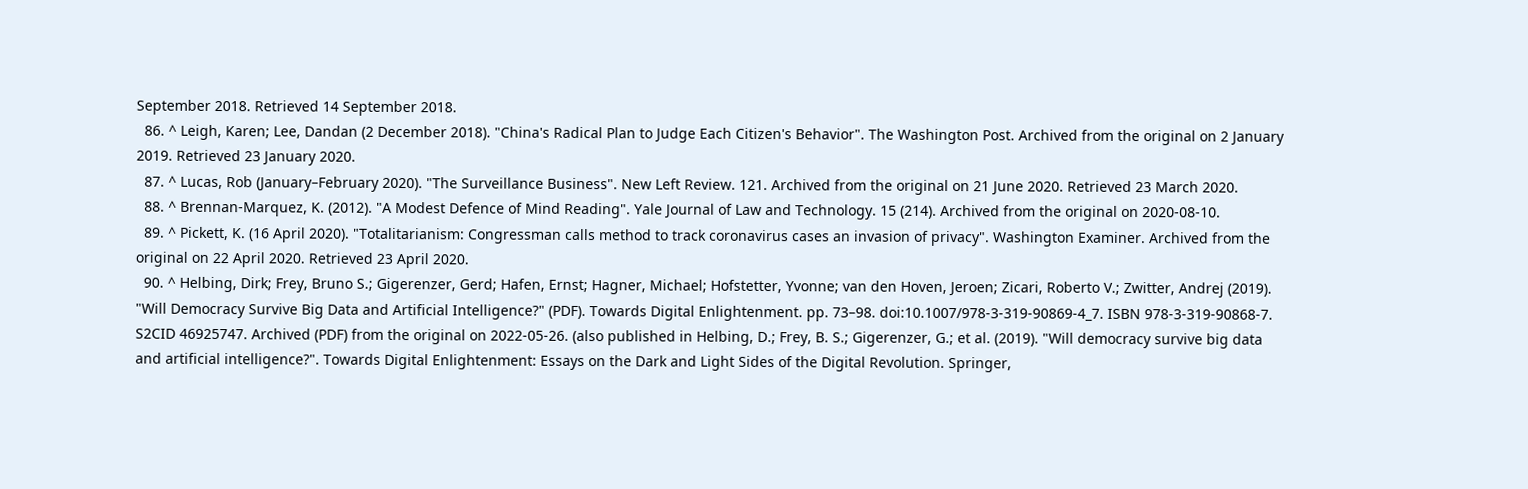September 2018. Retrieved 14 September 2018.
  86. ^ Leigh, Karen; Lee, Dandan (2 December 2018). "China's Radical Plan to Judge Each Citizen's Behavior". The Washington Post. Archived from the original on 2 January 2019. Retrieved 23 January 2020.
  87. ^ Lucas, Rob (January–February 2020). "The Surveillance Business". New Left Review. 121. Archived from the original on 21 June 2020. Retrieved 23 March 2020.
  88. ^ Brennan-Marquez, K. (2012). "A Modest Defence of Mind Reading". Yale Journal of Law and Technology. 15 (214). Archived from the original on 2020-08-10.
  89. ^ Pickett, K. (16 April 2020). "Totalitarianism: Congressman calls method to track coronavirus cases an invasion of privacy". Washington Examiner. Archived from the original on 22 April 2020. Retrieved 23 April 2020.
  90. ^ Helbing, Dirk; Frey, Bruno S.; Gigerenzer, Gerd; Hafen, Ernst; Hagner, Michael; Hofstetter, Yvonne; van den Hoven, Jeroen; Zicari, Roberto V.; Zwitter, Andrej (2019). "Will Democracy Survive Big Data and Artificial Intelligence?" (PDF). Towards Digital Enlightenment. pp. 73–98. doi:10.1007/978-3-319-90869-4_7. ISBN 978-3-319-90868-7. S2CID 46925747. Archived (PDF) from the original on 2022-05-26. (also published in Helbing, D.; Frey, B. S.; Gigerenzer, G.; et al. (2019). "Will democracy survive big data and artificial intelligence?". Towards Digital Enlightenment: Essays on the Dark and Light Sides of the Digital Revolution. Springer,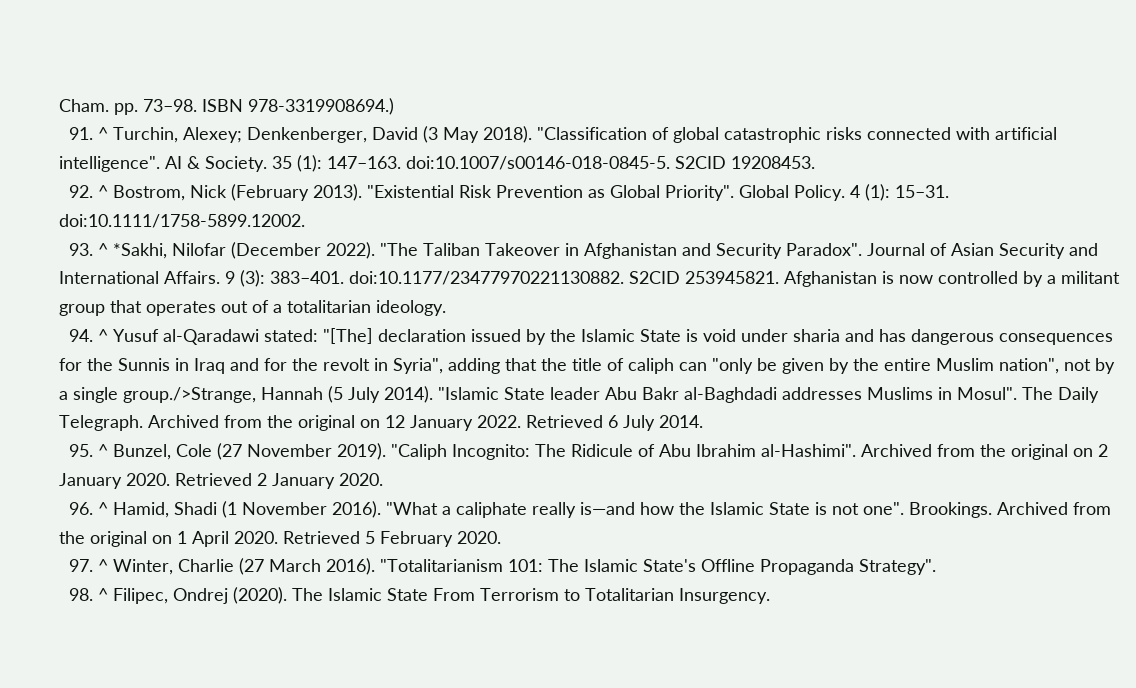Cham. pp. 73–98. ISBN 978-3319908694.)
  91. ^ Turchin, Alexey; Denkenberger, David (3 May 2018). "Classification of global catastrophic risks connected with artificial intelligence". AI & Society. 35 (1): 147–163. doi:10.1007/s00146-018-0845-5. S2CID 19208453.
  92. ^ Bostrom, Nick (February 2013). "Existential Risk Prevention as Global Priority". Global Policy. 4 (1): 15–31. doi:10.1111/1758-5899.12002.
  93. ^ *Sakhi, Nilofar (December 2022). "The Taliban Takeover in Afghanistan and Security Paradox". Journal of Asian Security and International Affairs. 9 (3): 383–401. doi:10.1177/23477970221130882. S2CID 253945821. Afghanistan is now controlled by a militant group that operates out of a totalitarian ideology.
  94. ^ Yusuf al-Qaradawi stated: "[The] declaration issued by the Islamic State is void under sharia and has dangerous consequences for the Sunnis in Iraq and for the revolt in Syria", adding that the title of caliph can "only be given by the entire Muslim nation", not by a single group./>Strange, Hannah (5 July 2014). "Islamic State leader Abu Bakr al-Baghdadi addresses Muslims in Mosul". The Daily Telegraph. Archived from the original on 12 January 2022. Retrieved 6 July 2014.
  95. ^ Bunzel, Cole (27 November 2019). "Caliph Incognito: The Ridicule of Abu Ibrahim al-Hashimi". Archived from the original on 2 January 2020. Retrieved 2 January 2020.
  96. ^ Hamid, Shadi (1 November 2016). "What a caliphate really is—and how the Islamic State is not one". Brookings. Archived from the original on 1 April 2020. Retrieved 5 February 2020.
  97. ^ Winter, Charlie (27 March 2016). "Totalitarianism 101: The Islamic State's Offline Propaganda Strategy".
  98. ^ Filipec, Ondrej (2020). The Islamic State From Terrorism to Totalitarian Insurgency.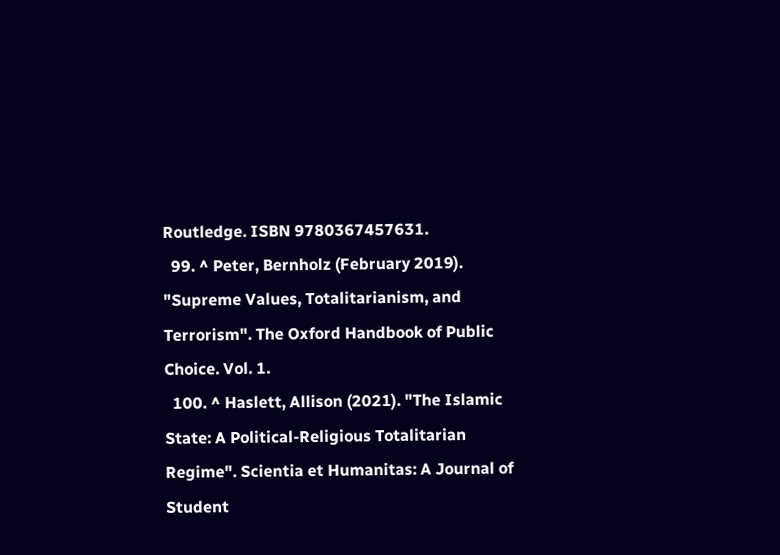Routledge. ISBN 9780367457631.
  99. ^ Peter, Bernholz (February 2019). "Supreme Values, Totalitarianism, and Terrorism". The Oxford Handbook of Public Choice. Vol. 1.
  100. ^ Haslett, Allison (2021). "The Islamic State: A Political-Religious Totalitarian Regime". Scientia et Humanitas: A Journal of Student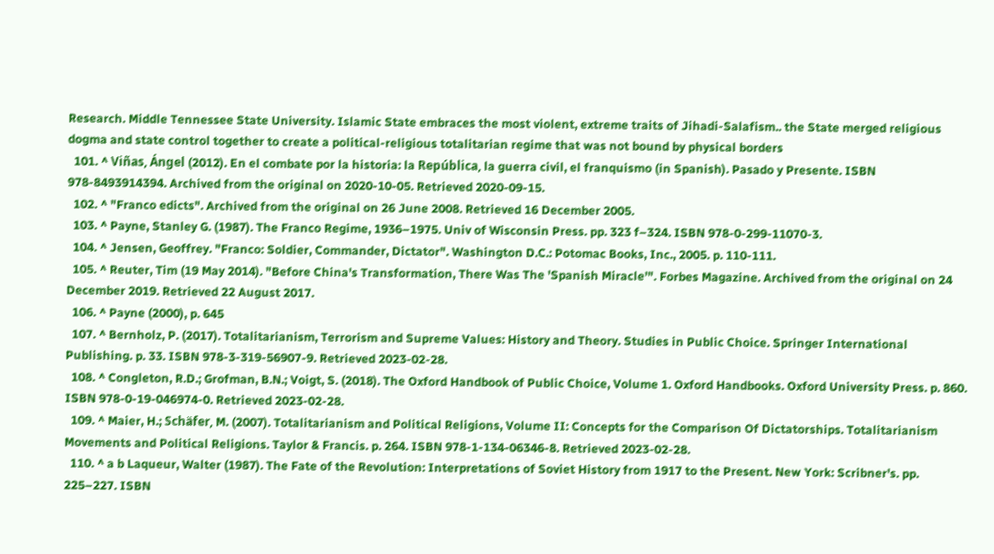Research. Middle Tennessee State University. Islamic State embraces the most violent, extreme traits of Jihadi-Salafism.. the State merged religious dogma and state control together to create a political-religious totalitarian regime that was not bound by physical borders
  101. ^ Viñas, Ángel (2012). En el combate por la historia: la República, la guerra civil, el franquismo (in Spanish). Pasado y Presente. ISBN 978-8493914394. Archived from the original on 2020-10-05. Retrieved 2020-09-15.
  102. ^ "Franco edicts". Archived from the original on 26 June 2008. Retrieved 16 December 2005.
  103. ^ Payne, Stanley G. (1987). The Franco Regime, 1936–1975. Univ of Wisconsin Press. pp. 323 f–324. ISBN 978-0-299-11070-3.
  104. ^ Jensen, Geoffrey. "Franco: Soldier, Commander, Dictator". Washington D.C.: Potomac Books, Inc., 2005. p. 110-111.
  105. ^ Reuter, Tim (19 May 2014). "Before China's Transformation, There Was The 'Spanish Miracle'". Forbes Magazine. Archived from the original on 24 December 2019. Retrieved 22 August 2017.
  106. ^ Payne (2000), p. 645
  107. ^ Bernholz, P. (2017). Totalitarianism, Terrorism and Supreme Values: History and Theory. Studies in Public Choice. Springer International Publishing. p. 33. ISBN 978-3-319-56907-9. Retrieved 2023-02-28.
  108. ^ Congleton, R.D.; Grofman, B.N.; Voigt, S. (2018). The Oxford Handbook of Public Choice, Volume 1. Oxford Handbooks. Oxford University Press. p. 860. ISBN 978-0-19-046974-0. Retrieved 2023-02-28.
  109. ^ Maier, H.; Schäfer, M. (2007). Totalitarianism and Political Religions, Volume II: Concepts for the Comparison Of Dictatorships. Totalitarianism Movements and Political Religions. Taylor & Francis. p. 264. ISBN 978-1-134-06346-8. Retrieved 2023-02-28.
  110. ^ a b Laqueur, Walter (1987). The Fate of the Revolution: Interpretations of Soviet History from 1917 to the Present. New York: Scribner's. pp. 225–227. ISBN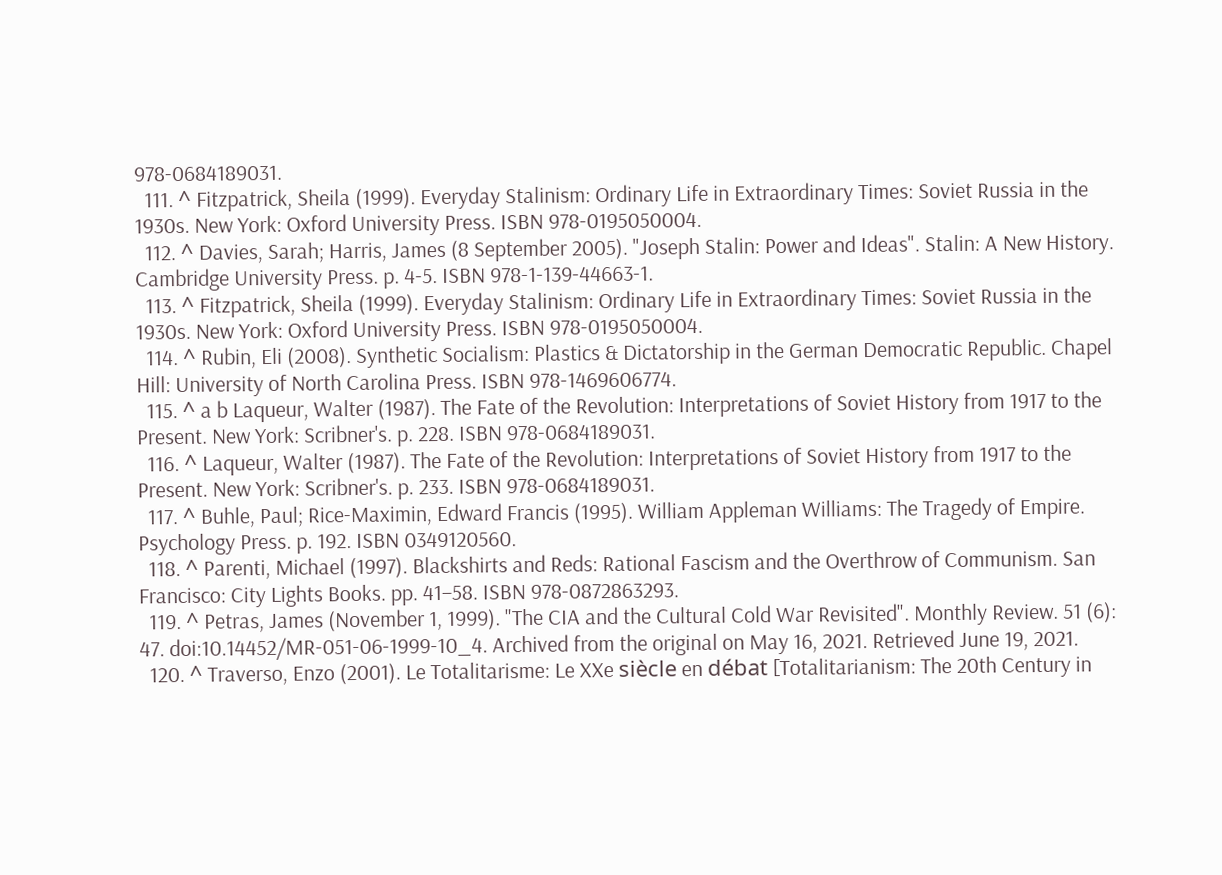978-0684189031.
  111. ^ Fitzpatrick, Sheila (1999). Everyday Stalinism: Ordinary Life in Extraordinary Times: Soviet Russia in the 1930s. New York: Oxford University Press. ISBN 978-0195050004.
  112. ^ Davies, Sarah; Harris, James (8 September 2005). "Joseph Stalin: Power and Ideas". Stalin: A New History. Cambridge University Press. p. 4-5. ISBN 978-1-139-44663-1.
  113. ^ Fitzpatrick, Sheila (1999). Everyday Stalinism: Ordinary Life in Extraordinary Times: Soviet Russia in the 1930s. New York: Oxford University Press. ISBN 978-0195050004.
  114. ^ Rubin, Eli (2008). Synthetic Socialism: Plastics & Dictatorship in the German Democratic Republic. Chapel Hill: University of North Carolina Press. ISBN 978-1469606774.
  115. ^ a b Laqueur, Walter (1987). The Fate of the Revolution: Interpretations of Soviet History from 1917 to the Present. New York: Scribner's. p. 228. ISBN 978-0684189031.
  116. ^ Laqueur, Walter (1987). The Fate of the Revolution: Interpretations of Soviet History from 1917 to the Present. New York: Scribner's. p. 233. ISBN 978-0684189031.
  117. ^ Buhle, Paul; Rice-Maximin, Edward Francis (1995). William Appleman Williams: The Tragedy of Empire. Psychology Press. p. 192. ISBN 0349120560.
  118. ^ Parenti, Michael (1997). Blackshirts and Reds: Rational Fascism and the Overthrow of Communism. San Francisco: City Lights Books. pp. 41–58. ISBN 978-0872863293.
  119. ^ Petras, James (November 1, 1999). "The CIA and the Cultural Cold War Revisited". Monthly Review. 51 (6): 47. doi:10.14452/MR-051-06-1999-10_4. Archived from the original on May 16, 2021. Retrieved June 19, 2021.
  120. ^ Traverso, Enzo (2001). Le Totalitarisme: Le XXe siècle en débat [Totalitarianism: The 20th Century in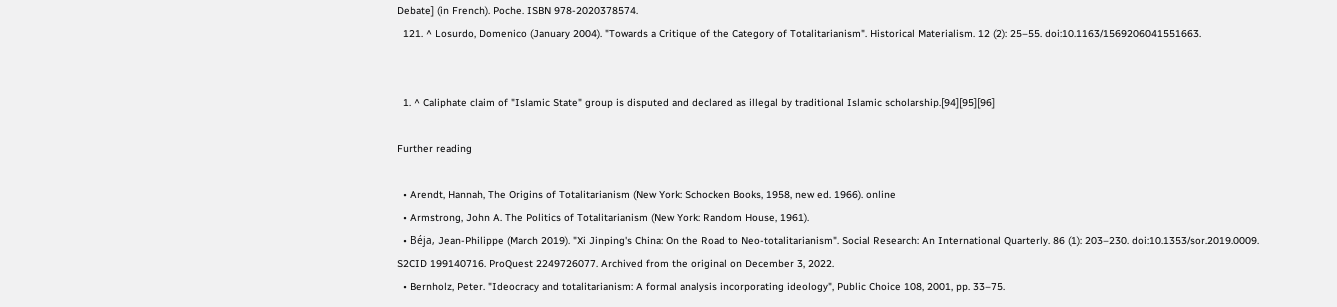Debate] (in French). Poche. ISBN 978-2020378574.
  121. ^ Losurdo, Domenico (January 2004). "Towards a Critique of the Category of Totalitarianism". Historical Materialism. 12 (2): 25–55. doi:10.1163/1569206041551663.


  1. ^ Caliphate claim of "Islamic State" group is disputed and declared as illegal by traditional Islamic scholarship.[94][95][96]

Further reading

  • Arendt, Hannah, The Origins of Totalitarianism (New York: Schocken Books, 1958, new ed. 1966). online
  • Armstrong, John A. The Politics of Totalitarianism (New York: Random House, 1961).
  • Béja, Jean-Philippe (March 2019). "Xi Jinping's China: On the Road to Neo-totalitarianism". Social Research: An International Quarterly. 86 (1): 203–230. doi:10.1353/sor.2019.0009. S2CID 199140716. ProQuest 2249726077. Archived from the original on December 3, 2022.
  • Bernholz, Peter. "Ideocracy and totalitarianism: A formal analysis incorporating ideology", Public Choice 108, 2001, pp. 33–75.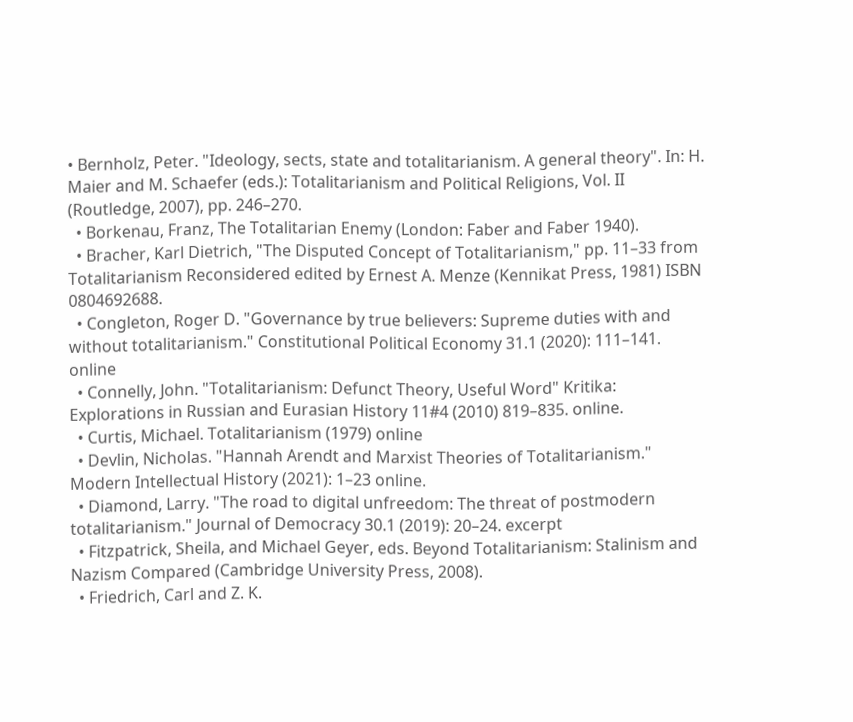• Bernholz, Peter. "Ideology, sects, state and totalitarianism. A general theory". In: H. Maier and M. Schaefer (eds.): Totalitarianism and Political Religions, Vol. II (Routledge, 2007), pp. 246–270.
  • Borkenau, Franz, The Totalitarian Enemy (London: Faber and Faber 1940).
  • Bracher, Karl Dietrich, "The Disputed Concept of Totalitarianism," pp. 11–33 from Totalitarianism Reconsidered edited by Ernest A. Menze (Kennikat Press, 1981) ISBN 0804692688.
  • Congleton, Roger D. "Governance by true believers: Supreme duties with and without totalitarianism." Constitutional Political Economy 31.1 (2020): 111–141. online
  • Connelly, John. "Totalitarianism: Defunct Theory, Useful Word" Kritika: Explorations in Russian and Eurasian History 11#4 (2010) 819–835. online.
  • Curtis, Michael. Totalitarianism (1979) online
  • Devlin, Nicholas. "Hannah Arendt and Marxist Theories of Totalitarianism." Modern Intellectual History (2021): 1–23 online.
  • Diamond, Larry. "The road to digital unfreedom: The threat of postmodern totalitarianism." Journal of Democracy 30.1 (2019): 20–24. excerpt
  • Fitzpatrick, Sheila, and Michael Geyer, eds. Beyond Totalitarianism: Stalinism and Nazism Compared (Cambridge University Press, 2008).
  • Friedrich, Carl and Z. K.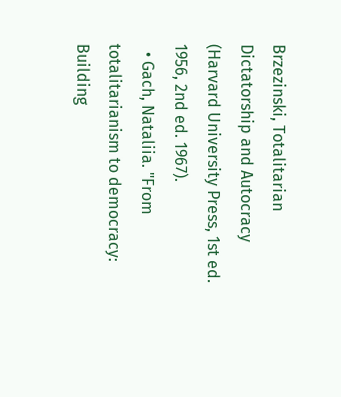Brzezinski, Totalitarian Dictatorship and Autocracy (Harvard University Press, 1st ed. 1956, 2nd ed. 1967).
  • Gach, Nataliia. "From totalitarianism to democracy: Building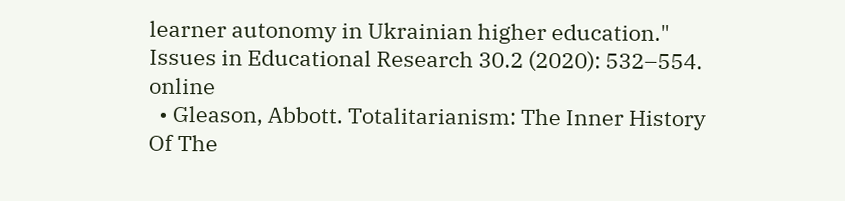learner autonomy in Ukrainian higher education." Issues in Educational Research 30.2 (2020): 532–554. online
  • Gleason, Abbott. Totalitarianism: The Inner History Of The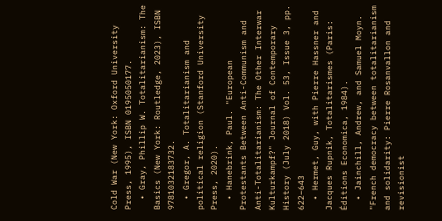Cold War (New York: Oxford University Press, 1995), ISBN 0195050177.
  • Gray, Phillip W. Totalitarianism: The Basics (New York: Routledge, 2023), ISBN 9781032183732.
  • Gregor, A. Totalitarianism and political religion (Stanford University Press, 2020).
  • Hanebrink, Paul. "European Protestants Between Anti-Communism and Anti-Totalitarianism: The Other Interwar Kulturkampf?" Journal of Contemporary History (July 2018) Vol. 53, Issue 3, pp. 622–643
  • Hermet, Guy, with Pierre Hassner and Jacques Rupnik, Totalitarismes (Paris: Éditions Economica, 1984).
  • Jainchill, Andrew, and Samuel Moyn. "French democracy between totalitarianism and solidarity: Pierre Rosanvallon and revisionist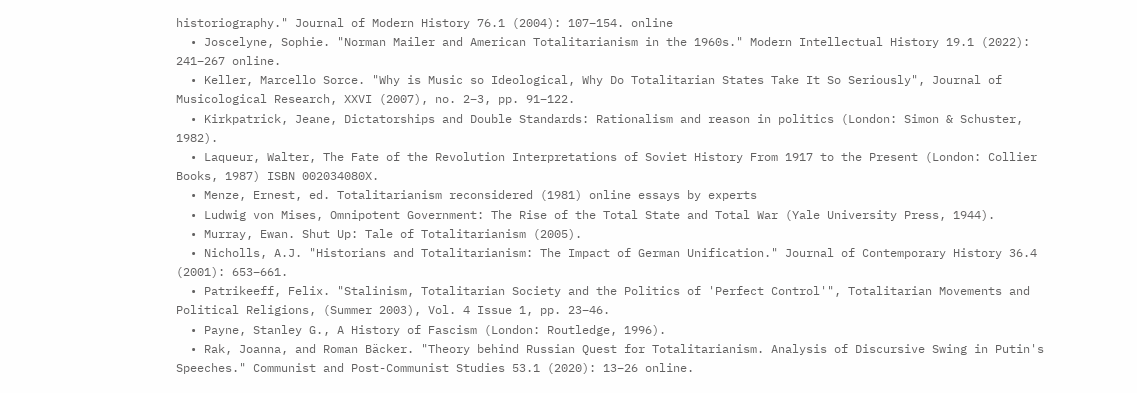historiography." Journal of Modern History 76.1 (2004): 107–154. online
  • Joscelyne, Sophie. "Norman Mailer and American Totalitarianism in the 1960s." Modern Intellectual History 19.1 (2022): 241–267 online.
  • Keller, Marcello Sorce. "Why is Music so Ideological, Why Do Totalitarian States Take It So Seriously", Journal of Musicological Research, XXVI (2007), no. 2–3, pp. 91–122.
  • Kirkpatrick, Jeane, Dictatorships and Double Standards: Rationalism and reason in politics (London: Simon & Schuster, 1982).
  • Laqueur, Walter, The Fate of the Revolution Interpretations of Soviet History From 1917 to the Present (London: Collier Books, 1987) ISBN 002034080X.
  • Menze, Ernest, ed. Totalitarianism reconsidered (1981) online essays by experts
  • Ludwig von Mises, Omnipotent Government: The Rise of the Total State and Total War (Yale University Press, 1944).
  • Murray, Ewan. Shut Up: Tale of Totalitarianism (2005).
  • Nicholls, A.J. "Historians and Totalitarianism: The Impact of German Unification." Journal of Contemporary History 36.4 (2001): 653–661.
  • Patrikeeff, Felix. "Stalinism, Totalitarian Society and the Politics of 'Perfect Control'", Totalitarian Movements and Political Religions, (Summer 2003), Vol. 4 Issue 1, pp. 23–46.
  • Payne, Stanley G., A History of Fascism (London: Routledge, 1996).
  • Rak, Joanna, and Roman Bäcker. "Theory behind Russian Quest for Totalitarianism. Analysis of Discursive Swing in Putin's Speeches." Communist and Post-Communist Studies 53.1 (2020): 13–26 online.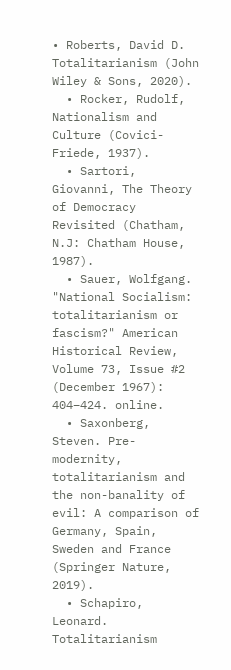• Roberts, David D. Totalitarianism (John Wiley & Sons, 2020).
  • Rocker, Rudolf, Nationalism and Culture (Covici-Friede, 1937).
  • Sartori, Giovanni, The Theory of Democracy Revisited (Chatham, N.J: Chatham House, 1987).
  • Sauer, Wolfgang. "National Socialism: totalitarianism or fascism?" American Historical Review, Volume 73, Issue #2 (December 1967): 404–424. online.
  • Saxonberg, Steven. Pre-modernity, totalitarianism and the non-banality of evil: A comparison of Germany, Spain, Sweden and France (Springer Nature, 2019).
  • Schapiro, Leonard. Totalitarianism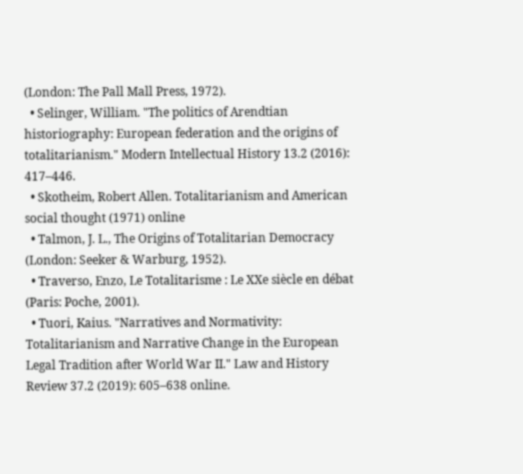(London: The Pall Mall Press, 1972).
  • Selinger, William. "The politics of Arendtian historiography: European federation and the origins of totalitarianism." Modern Intellectual History 13.2 (2016): 417–446.
  • Skotheim, Robert Allen. Totalitarianism and American social thought (1971) online
  • Talmon, J. L., The Origins of Totalitarian Democracy (London: Seeker & Warburg, 1952).
  • Traverso, Enzo, Le Totalitarisme : Le XXe siècle en débat (Paris: Poche, 2001).
  • Tuori, Kaius. "Narratives and Normativity: Totalitarianism and Narrative Change in the European Legal Tradition after World War II." Law and History Review 37.2 (2019): 605–638 online.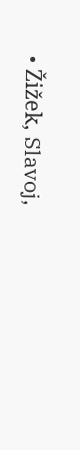• Žižek, Slavoj,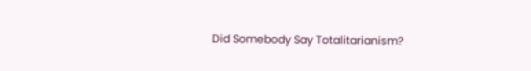Did Somebody Say Totalitarianism?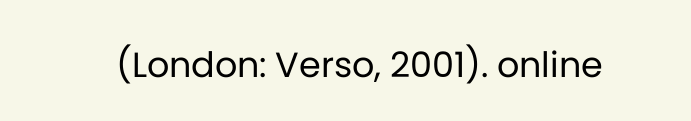(London: Verso, 2001). online